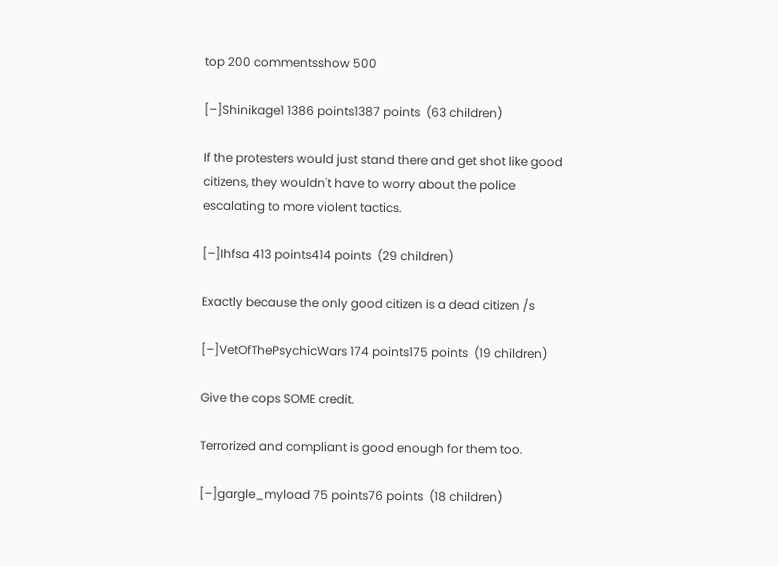top 200 commentsshow 500

[–]Shinikage1 1386 points1387 points  (63 children)

If the protesters would just stand there and get shot like good citizens, they wouldn't have to worry about the police escalating to more violent tactics.

[–]Ihfsa 413 points414 points  (29 children)

Exactly because the only good citizen is a dead citizen /s

[–]VetOfThePsychicWars 174 points175 points  (19 children)

Give the cops SOME credit.

Terrorized and compliant is good enough for them too.

[–]gargle_myload 75 points76 points  (18 children)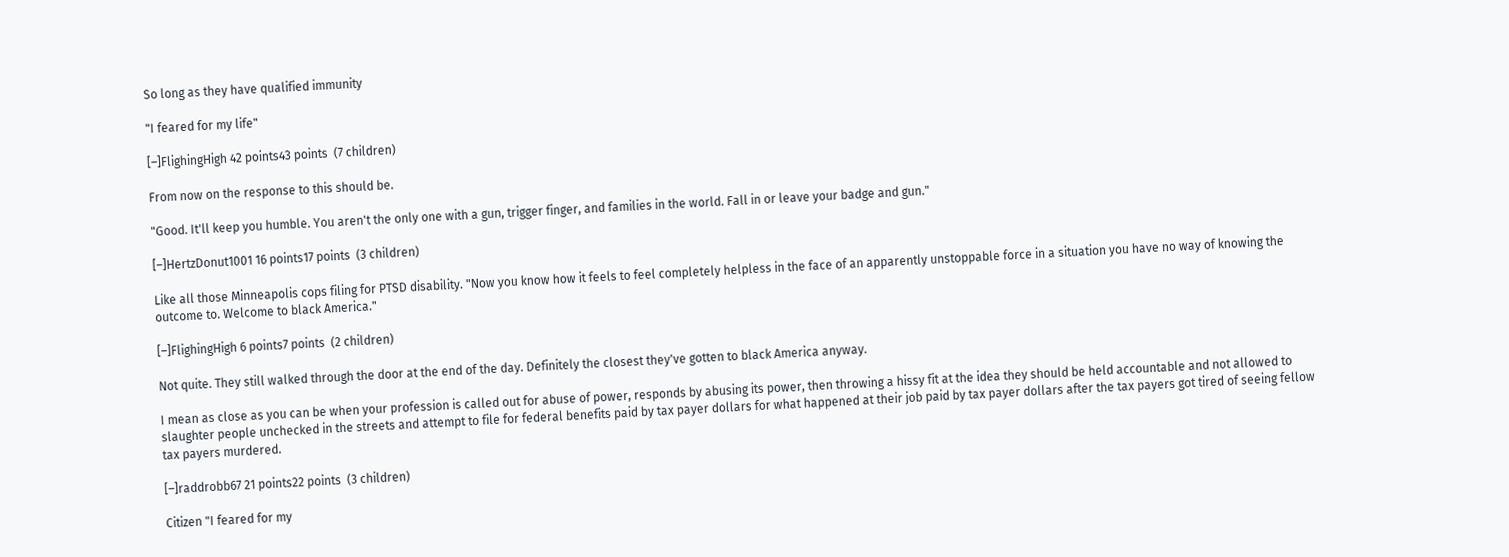So long as they have qualified immunity

"I feared for my life"

[–]FlighingHigh 42 points43 points  (7 children)

From now on the response to this should be.

"Good. It'll keep you humble. You aren't the only one with a gun, trigger finger, and families in the world. Fall in or leave your badge and gun."

[–]HertzDonut1001 16 points17 points  (3 children)

Like all those Minneapolis cops filing for PTSD disability. "Now you know how it feels to feel completely helpless in the face of an apparently unstoppable force in a situation you have no way of knowing the outcome to. Welcome to black America."

[–]FlighingHigh 6 points7 points  (2 children)

Not quite. They still walked through the door at the end of the day. Definitely the closest they've gotten to black America anyway.

I mean as close as you can be when your profession is called out for abuse of power, responds by abusing its power, then throwing a hissy fit at the idea they should be held accountable and not allowed to slaughter people unchecked in the streets and attempt to file for federal benefits paid by tax payer dollars for what happened at their job paid by tax payer dollars after the tax payers got tired of seeing fellow tax payers murdered.

[–]raddrobb67 21 points22 points  (3 children)

Citizen "I feared for my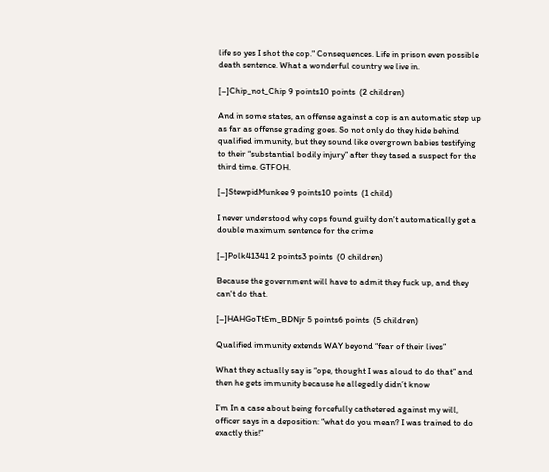life so yes I shot the cop." Consequences. Life in prison even possible death sentence. What a wonderful country we live in.

[–]Chip_not_Chip 9 points10 points  (2 children)

And in some states, an offense against a cop is an automatic step up as far as offense grading goes. So not only do they hide behind qualified immunity, but they sound like overgrown babies testifying to their “substantial bodily injury” after they tased a suspect for the third time. GTFOH.

[–]StewpidMunkee 9 points10 points  (1 child)

I never understood why cops found guilty don't automatically get a double maximum sentence for the crime

[–]Polk41341 2 points3 points  (0 children)

Because the government will have to admit they fuck up, and they can't do that.

[–]HAHGoTtEm_BDNjr 5 points6 points  (5 children)

Qualified immunity extends WAY beyond “fear of their lives”

What they actually say is “ope, thought I was aloud to do that” and then he gets immunity because he allegedly didn’t know

I’m In a case about being forcefully cathetered against my will, officer says in a deposition: “what do you mean? I was trained to do exactly this!”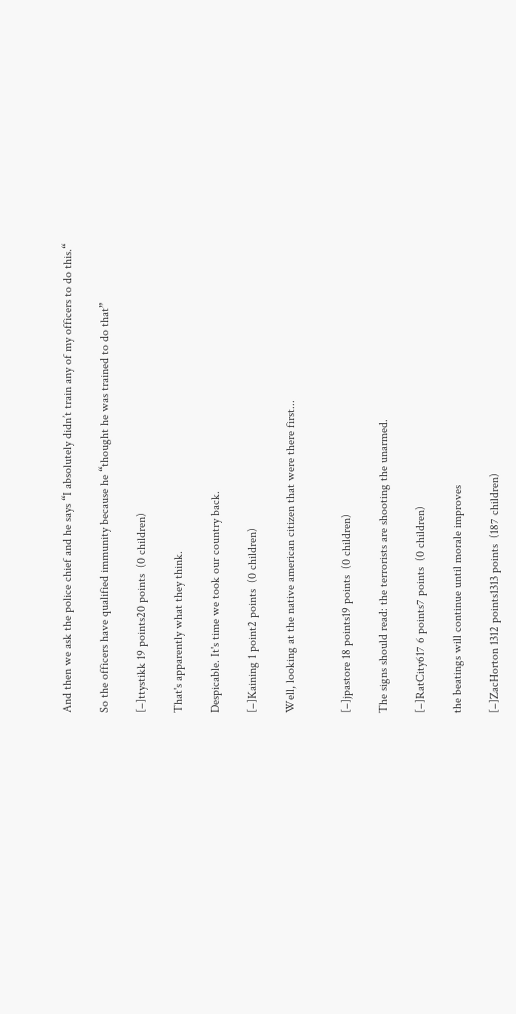And then we ask the police chief and he says “I absolutely didn’t train any of my officers to do this.“

So the officers have qualified immunity because he “thought he was trained to do that”

[–]ttystikk 19 points20 points  (0 children)

That's apparently what they think.

Despicable. It's time we took our country back.

[–]Kaining 1 point2 points  (0 children)

Well, looking at the native american citizen that were there first...


[–]jpastore 18 points19 points  (0 children)

The signs should read: the terrorists are shooting the unarmed.

[–]RatCity617 6 points7 points  (0 children)

the beatings will continue until morale improves

[–]ZacHorton 1312 points1313 points  (187 children)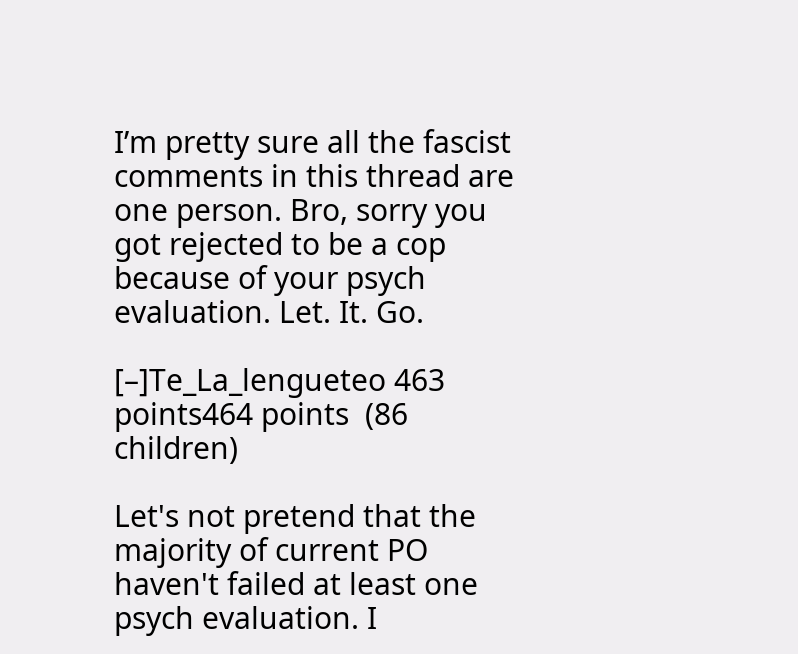I’m pretty sure all the fascist comments in this thread are one person. Bro, sorry you got rejected to be a cop because of your psych evaluation. Let. It. Go.

[–]Te_La_lengueteo 463 points464 points  (86 children)

Let's not pretend that the majority of current PO haven't failed at least one psych evaluation. I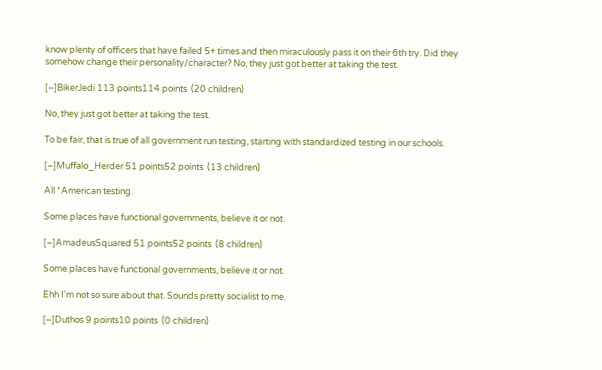know plenty of officers that have failed 5+ times and then miraculously pass it on their 6th try. Did they somehow change their personality/character? No, they just got better at taking the test.

[–]BikerJedi 113 points114 points  (20 children)

No, they just got better at taking the test.

To be fair, that is true of all government run testing, starting with standardized testing in our schools.

[–]Muffalo_Herder 51 points52 points  (13 children)

All *American testing.

Some places have functional governments, believe it or not.

[–]AmadeusSquared 51 points52 points  (8 children)

Some places have functional governments, believe it or not.

Ehh I'm not so sure about that. Sounds pretty socialist to me.

[–]Duthos 9 points10 points  (0 children)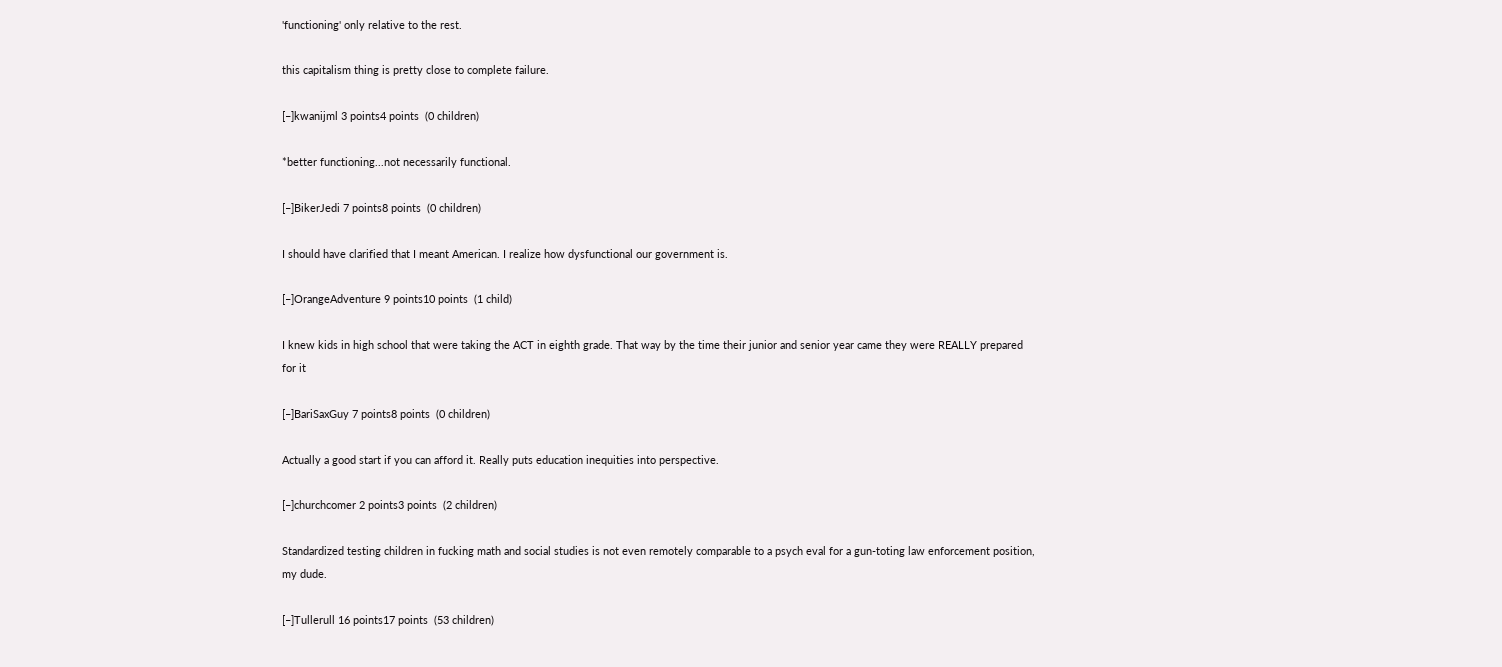'functioning' only relative to the rest.

this capitalism thing is pretty close to complete failure.

[–]kwanijml 3 points4 points  (0 children)

*better functioning...not necessarily functional.

[–]BikerJedi 7 points8 points  (0 children)

I should have clarified that I meant American. I realize how dysfunctional our government is.

[–]OrangeAdventure 9 points10 points  (1 child)

I knew kids in high school that were taking the ACT in eighth grade. That way by the time their junior and senior year came they were REALLY prepared for it

[–]BariSaxGuy 7 points8 points  (0 children)

Actually a good start if you can afford it. Really puts education inequities into perspective.

[–]churchcomer 2 points3 points  (2 children)

Standardized testing children in fucking math and social studies is not even remotely comparable to a psych eval for a gun-toting law enforcement position, my dude.

[–]Tullerull 16 points17 points  (53 children)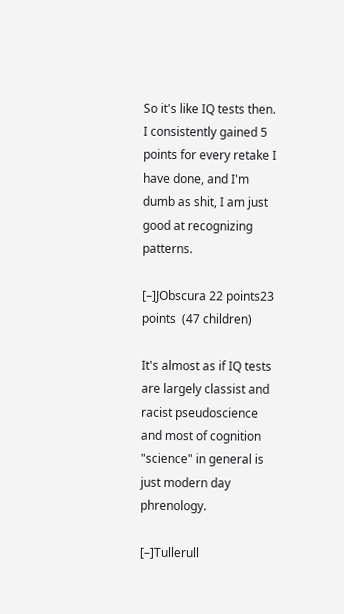So it's like IQ tests then. I consistently gained 5 points for every retake I have done, and I'm dumb as shit, I am just good at recognizing patterns.

[–]JObscura 22 points23 points  (47 children)

It's almost as if IQ tests are largely classist and racist pseudoscience and most of cognition "science" in general is just modern day phrenology.

[–]Tullerull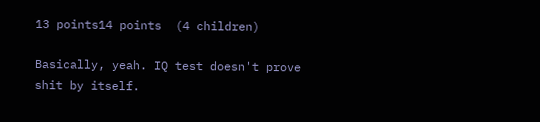13 points14 points  (4 children)

Basically, yeah. IQ test doesn't prove shit by itself.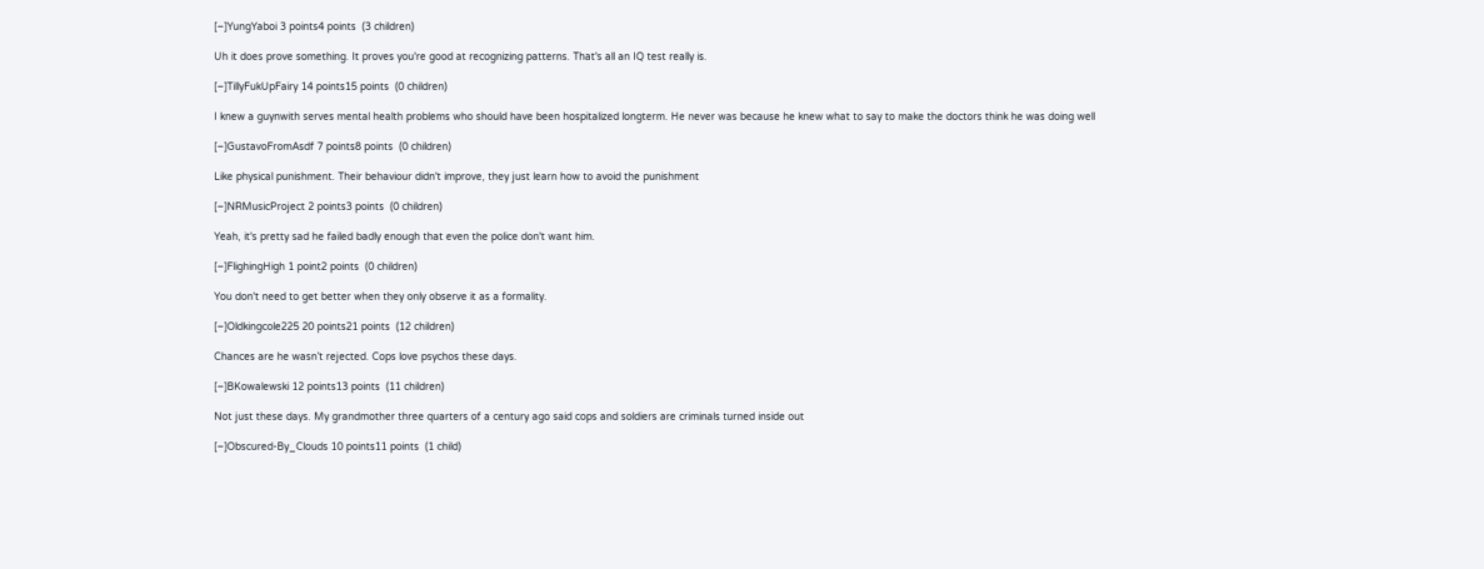[–]YungYaboi 3 points4 points  (3 children)

Uh it does prove something. It proves you're good at recognizing patterns. That's all an IQ test really is.

[–]TillyFukUpFairy 14 points15 points  (0 children)

I knew a guynwith serves mental health problems who should have been hospitalized longterm. He never was because he knew what to say to make the doctors think he was doing well

[–]GustavoFromAsdf 7 points8 points  (0 children)

Like physical punishment. Their behaviour didn't improve, they just learn how to avoid the punishment

[–]NRMusicProject 2 points3 points  (0 children)

Yeah, it's pretty sad he failed badly enough that even the police don't want him.

[–]FlighingHigh 1 point2 points  (0 children)

You don't need to get better when they only observe it as a formality.

[–]Oldkingcole225 20 points21 points  (12 children)

Chances are he wasn’t rejected. Cops love psychos these days.

[–]BKowalewski 12 points13 points  (11 children)

Not just these days. My grandmother three quarters of a century ago said cops and soldiers are criminals turned inside out

[–]Obscured-By_Clouds 10 points11 points  (1 child)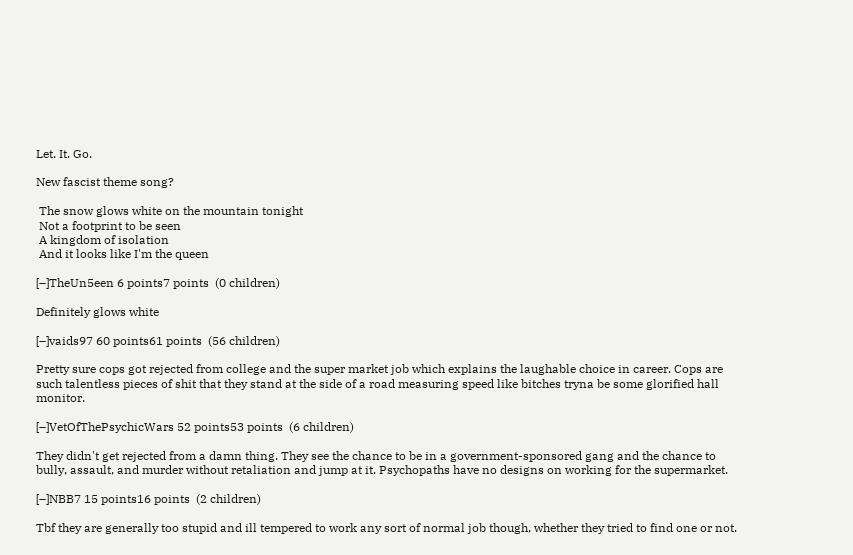Let. It. Go.

New fascist theme song?

 The snow glows white on the mountain tonight
 Not a footprint to be seen
 A kingdom of isolation
 And it looks like I'm the queen

[–]TheUn5een 6 points7 points  (0 children)

Definitely glows white

[–]vaids97 60 points61 points  (56 children)

Pretty sure cops got rejected from college and the super market job which explains the laughable choice in career. Cops are such talentless pieces of shit that they stand at the side of a road measuring speed like bitches tryna be some glorified hall monitor.

[–]VetOfThePsychicWars 52 points53 points  (6 children)

They didn't get rejected from a damn thing. They see the chance to be in a government-sponsored gang and the chance to bully, assault, and murder without retaliation and jump at it. Psychopaths have no designs on working for the supermarket.

[–]NBB7 15 points16 points  (2 children)

Tbf they are generally too stupid and ill tempered to work any sort of normal job though, whether they tried to find one or not.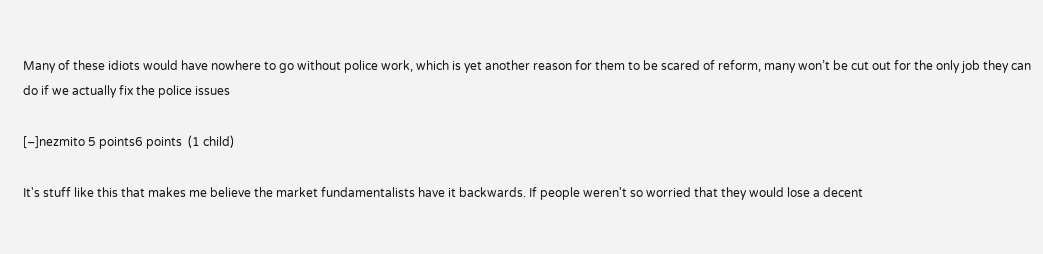Many of these idiots would have nowhere to go without police work, which is yet another reason for them to be scared of reform, many won’t be cut out for the only job they can do if we actually fix the police issues

[–]nezmito 5 points6 points  (1 child)

It's stuff like this that makes me believe the market fundamentalists have it backwards. If people weren't so worried that they would lose a decent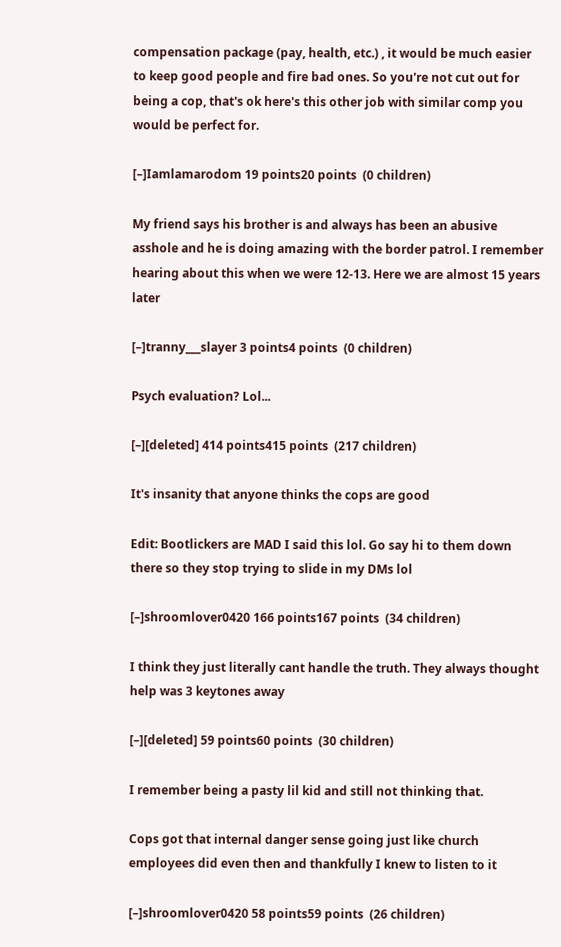compensation package (pay, health, etc.) , it would be much easier to keep good people and fire bad ones. So you're not cut out for being a cop, that's ok here's this other job with similar comp you would be perfect for.

[–]Iamlamarodom 19 points20 points  (0 children)

My friend says his brother is and always has been an abusive asshole and he is doing amazing with the border patrol. I remember hearing about this when we were 12-13. Here we are almost 15 years later

[–]tranny___slayer 3 points4 points  (0 children)

Psych evaluation? Lol...

[–][deleted] 414 points415 points  (217 children)

It's insanity that anyone thinks the cops are good

Edit: Bootlickers are MAD I said this lol. Go say hi to them down there so they stop trying to slide in my DMs lol

[–]shroomlover0420 166 points167 points  (34 children)

I think they just literally cant handle the truth. They always thought help was 3 keytones away

[–][deleted] 59 points60 points  (30 children)

I remember being a pasty lil kid and still not thinking that.

Cops got that internal danger sense going just like church employees did even then and thankfully I knew to listen to it

[–]shroomlover0420 58 points59 points  (26 children)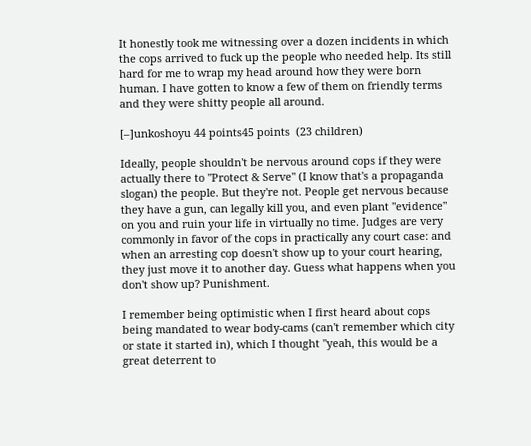It honestly took me witnessing over a dozen incidents in which the cops arrived to fuck up the people who needed help. Its still hard for me to wrap my head around how they were born human. I have gotten to know a few of them on friendly terms and they were shitty people all around.

[–]unkoshoyu 44 points45 points  (23 children)

Ideally, people shouldn't be nervous around cops if they were actually there to "Protect & Serve" (I know that's a propaganda slogan) the people. But they're not. People get nervous because they have a gun, can legally kill you, and even plant "evidence" on you and ruin your life in virtually no time. Judges are very commonly in favor of the cops in practically any court case: and when an arresting cop doesn't show up to your court hearing, they just move it to another day. Guess what happens when you don't show up? Punishment.

I remember being optimistic when I first heard about cops being mandated to wear body-cams (can't remember which city or state it started in), which I thought "yeah, this would be a great deterrent to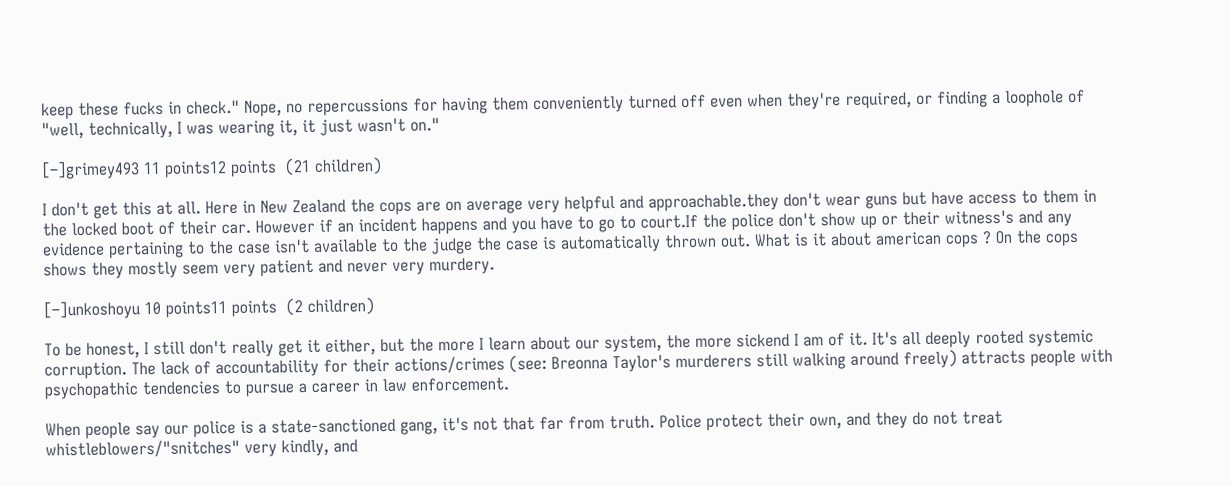keep these fucks in check." Nope, no repercussions for having them conveniently turned off even when they're required, or finding a loophole of "well, technically, I was wearing it, it just wasn't on."

[–]grimey493 11 points12 points  (21 children)

I don't get this at all. Here in New Zealand the cops are on average very helpful and approachable.they don't wear guns but have access to them in the locked boot of their car. However if an incident happens and you have to go to court.If the police don't show up or their witness's and any evidence pertaining to the case isn't available to the judge the case is automatically thrown out. What is it about american cops ? On the cops shows they mostly seem very patient and never very murdery.

[–]unkoshoyu 10 points11 points  (2 children)

To be honest, I still don't really get it either, but the more I learn about our system, the more sickend I am of it. It's all deeply rooted systemic corruption. The lack of accountability for their actions/crimes (see: Breonna Taylor's murderers still walking around freely) attracts people with psychopathic tendencies to pursue a career in law enforcement.

When people say our police is a state-sanctioned gang, it's not that far from truth. Police protect their own, and they do not treat whistleblowers/"snitches" very kindly, and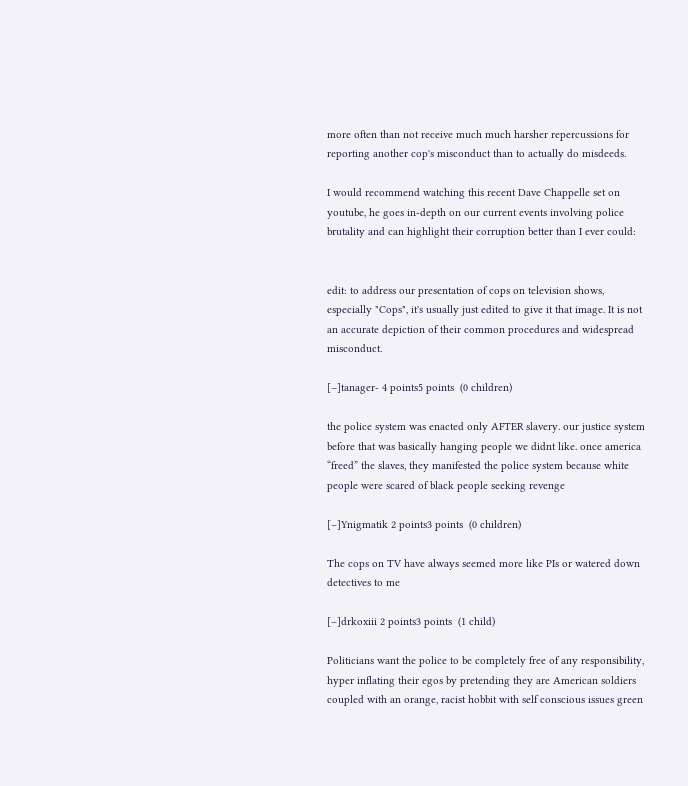more often than not receive much much harsher repercussions for reporting another cop's misconduct than to actually do misdeeds.

I would recommend watching this recent Dave Chappelle set on youtube, he goes in-depth on our current events involving police brutality and can highlight their corruption better than I ever could:


edit: to address our presentation of cops on television shows, especially "Cops", it's usually just edited to give it that image. It is not an accurate depiction of their common procedures and widespread misconduct.

[–]tanager- 4 points5 points  (0 children)

the police system was enacted only AFTER slavery. our justice system before that was basically hanging people we didnt like. once america “freed” the slaves, they manifested the police system because white people were scared of black people seeking revenge

[–]Ynigmatik 2 points3 points  (0 children)

The cops on TV have always seemed more like PIs or watered down detectives to me

[–]drkoxiii 2 points3 points  (1 child)

Politicians want the police to be completely free of any responsibility, hyper inflating their egos by pretending they are American soldiers coupled with an orange, racist hobbit with self conscious issues green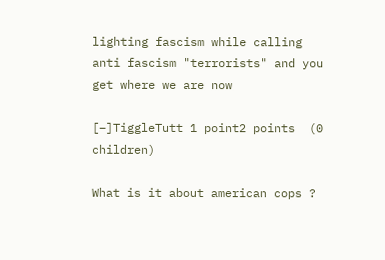lighting fascism while calling anti fascism "terrorists" and you get where we are now

[–]TiggleTutt 1 point2 points  (0 children)

What is it about american cops ?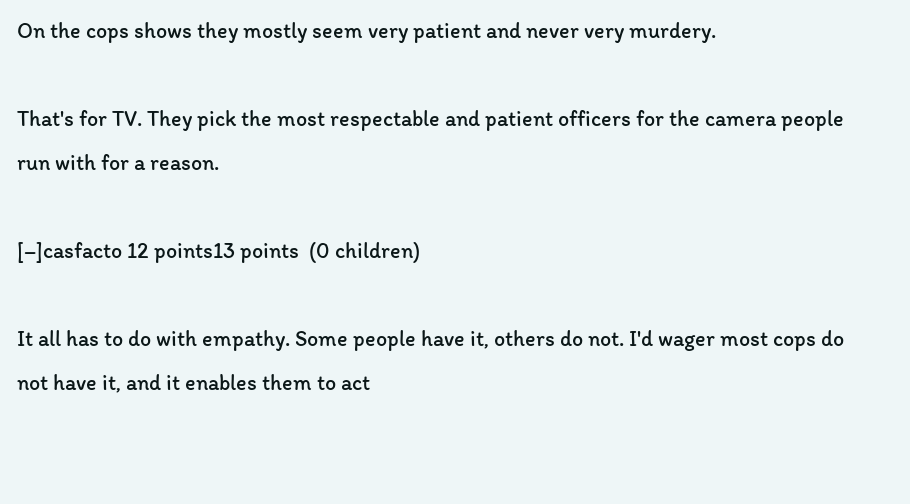On the cops shows they mostly seem very patient and never very murdery.

That's for TV. They pick the most respectable and patient officers for the camera people run with for a reason.

[–]casfacto 12 points13 points  (0 children)

It all has to do with empathy. Some people have it, others do not. I'd wager most cops do not have it, and it enables them to act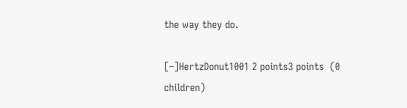the way they do.

[–]HertzDonut1001 2 points3 points  (0 children)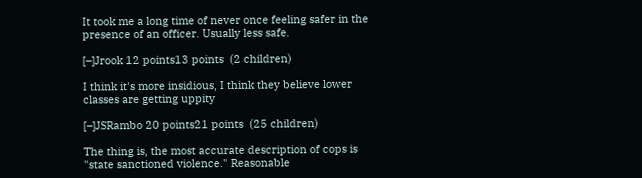It took me a long time of never once feeling safer in the presence of an officer. Usually less safe.

[–]Jrook 12 points13 points  (2 children)

I think it's more insidious, I think they believe lower classes are getting uppity

[–]JSRambo 20 points21 points  (25 children)

The thing is, the most accurate description of cops is "state sanctioned violence." Reasonable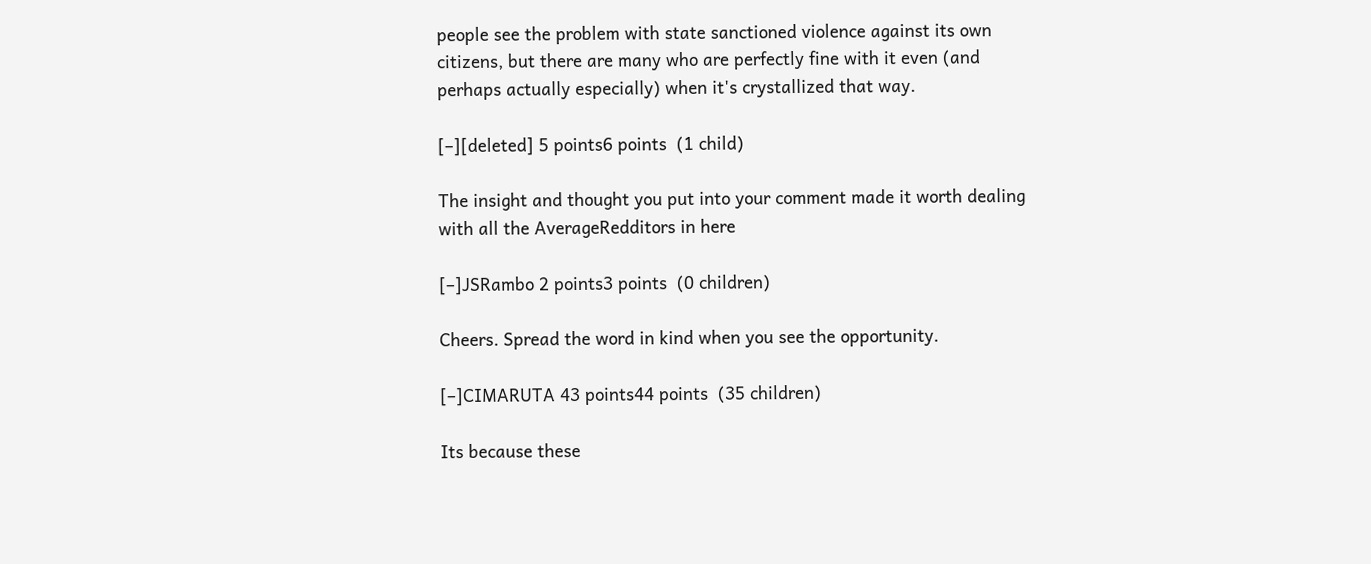people see the problem with state sanctioned violence against its own citizens, but there are many who are perfectly fine with it even (and perhaps actually especially) when it's crystallized that way.

[–][deleted] 5 points6 points  (1 child)

The insight and thought you put into your comment made it worth dealing with all the AverageRedditors in here

[–]JSRambo 2 points3 points  (0 children)

Cheers. Spread the word in kind when you see the opportunity.

[–]CIMARUTA 43 points44 points  (35 children)

Its because these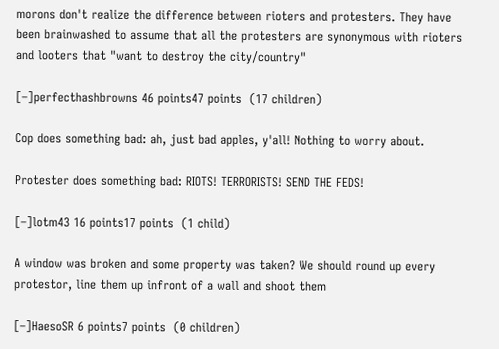morons don't realize the difference between rioters and protesters. They have been brainwashed to assume that all the protesters are synonymous with rioters and looters that "want to destroy the city/country"

[–]perfecthashbrowns 46 points47 points  (17 children)

Cop does something bad: ah, just bad apples, y'all! Nothing to worry about.

Protester does something bad: RIOTS! TERRORISTS! SEND THE FEDS!

[–]lotm43 16 points17 points  (1 child)

A window was broken and some property was taken? We should round up every protestor, line them up infront of a wall and shoot them

[–]HaesoSR 6 points7 points  (0 children)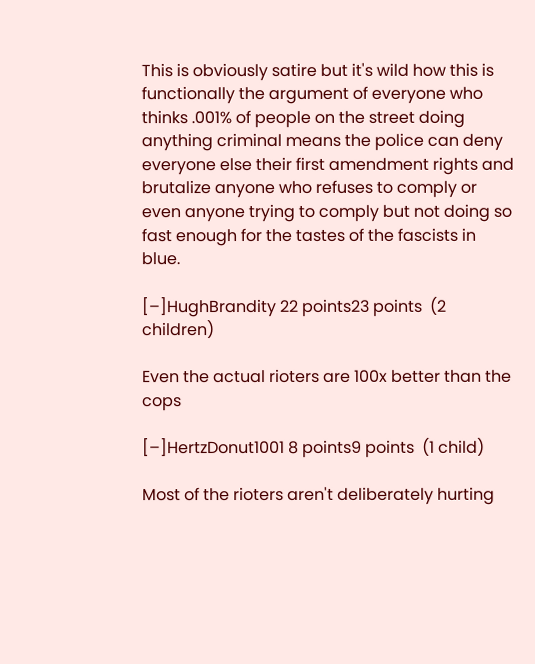This is obviously satire but it's wild how this is functionally the argument of everyone who thinks .001% of people on the street doing anything criminal means the police can deny everyone else their first amendment rights and brutalize anyone who refuses to comply or even anyone trying to comply but not doing so fast enough for the tastes of the fascists in blue.

[–]HughBrandity 22 points23 points  (2 children)

Even the actual rioters are 100x better than the cops

[–]HertzDonut1001 8 points9 points  (1 child)

Most of the rioters aren't deliberately hurting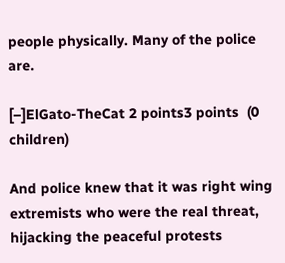people physically. Many of the police are.

[–]ElGato-TheCat 2 points3 points  (0 children)

And police knew that it was right wing extremists who were the real threat, hijacking the peaceful protests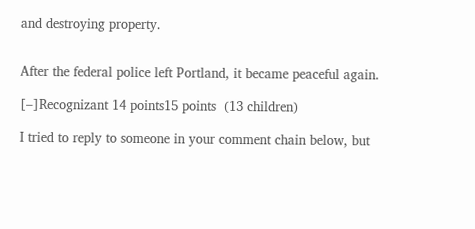and destroying property.


After the federal police left Portland, it became peaceful again.

[–]Recognizant 14 points15 points  (13 children)

I tried to reply to someone in your comment chain below, but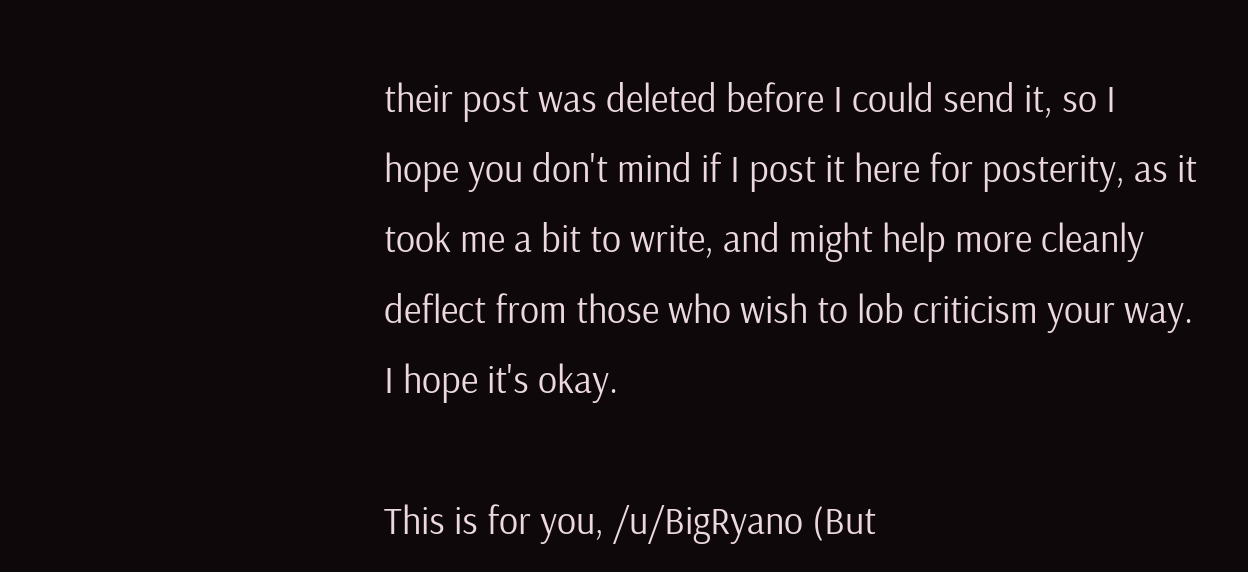their post was deleted before I could send it, so I hope you don't mind if I post it here for posterity, as it took me a bit to write, and might help more cleanly deflect from those who wish to lob criticism your way. I hope it's okay.

This is for you, /u/BigRyano (But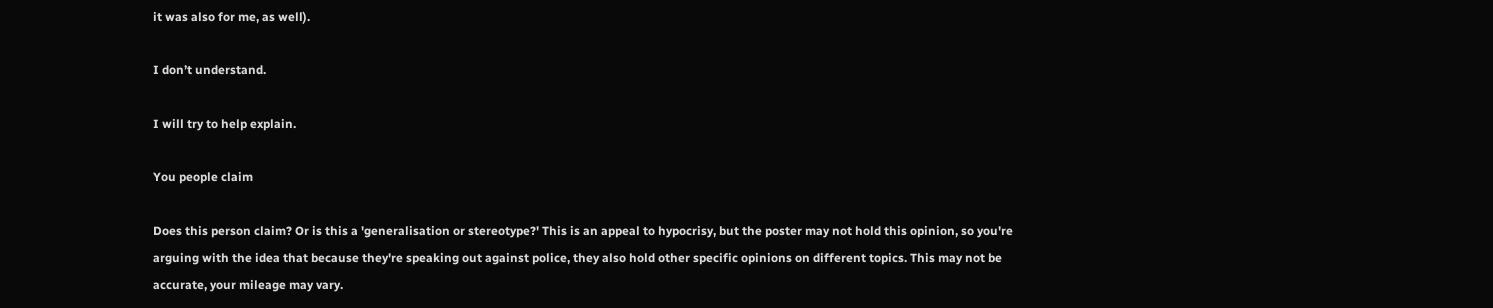it was also for me, as well).

I don’t understand.

I will try to help explain.

You people claim

Does this person claim? Or is this a 'generalisation or stereotype?' This is an appeal to hypocrisy, but the poster may not hold this opinion, so you're arguing with the idea that because they're speaking out against police, they also hold other specific opinions on different topics. This may not be accurate, your mileage may vary.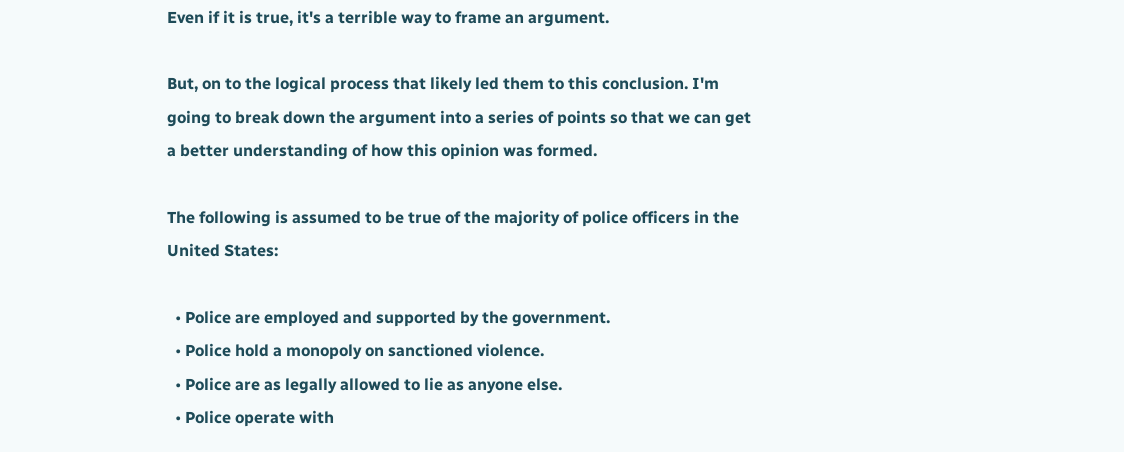Even if it is true, it's a terrible way to frame an argument.

But, on to the logical process that likely led them to this conclusion. I'm going to break down the argument into a series of points so that we can get a better understanding of how this opinion was formed.

The following is assumed to be true of the majority of police officers in the United States:

  • Police are employed and supported by the government.
  • Police hold a monopoly on sanctioned violence.
  • Police are as legally allowed to lie as anyone else.
  • Police operate with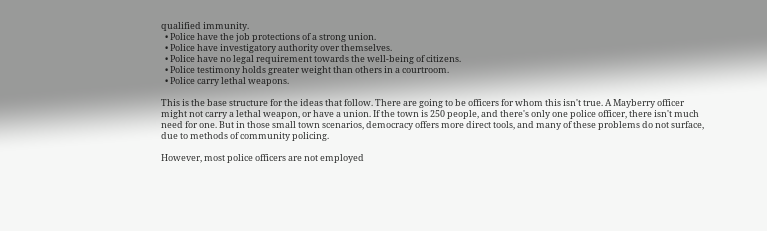qualified immunity.
  • Police have the job protections of a strong union.
  • Police have investigatory authority over themselves.
  • Police have no legal requirement towards the well-being of citizens.
  • Police testimony holds greater weight than others in a courtroom.
  • Police carry lethal weapons.

This is the base structure for the ideas that follow. There are going to be officers for whom this isn't true. A Mayberry officer might not carry a lethal weapon, or have a union. If the town is 250 people, and there's only one police officer, there isn't much need for one. But in those small town scenarios, democracy offers more direct tools, and many of these problems do not surface, due to methods of community policing.

However, most police officers are not employed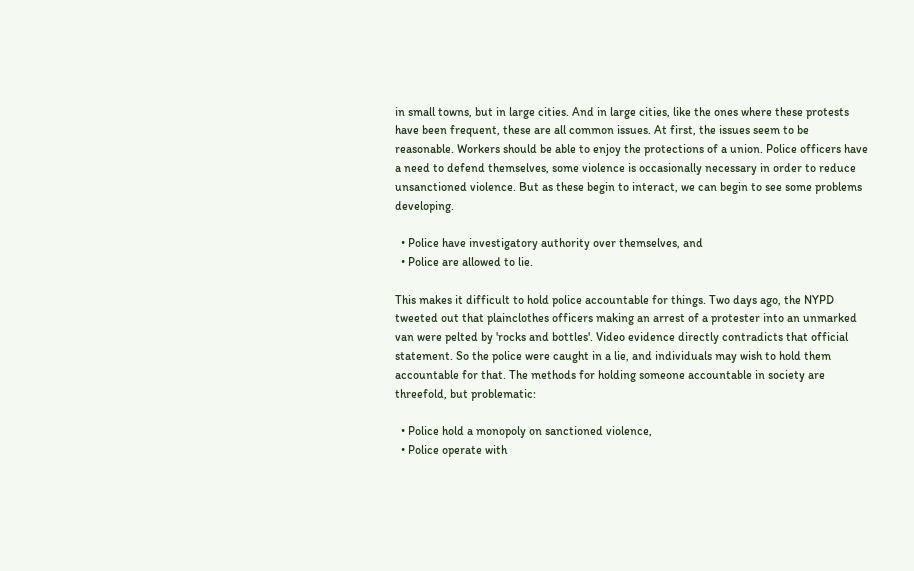in small towns, but in large cities. And in large cities, like the ones where these protests have been frequent, these are all common issues. At first, the issues seem to be reasonable. Workers should be able to enjoy the protections of a union. Police officers have a need to defend themselves, some violence is occasionally necessary in order to reduce unsanctioned violence. But as these begin to interact, we can begin to see some problems developing.

  • Police have investigatory authority over themselves, and
  • Police are allowed to lie.

This makes it difficult to hold police accountable for things. Two days ago, the NYPD tweeted out that plainclothes officers making an arrest of a protester into an unmarked van were pelted by 'rocks and bottles'. Video evidence directly contradicts that official statement. So the police were caught in a lie, and individuals may wish to hold them accountable for that. The methods for holding someone accountable in society are threefold, but problematic:

  • Police hold a monopoly on sanctioned violence,
  • Police operate with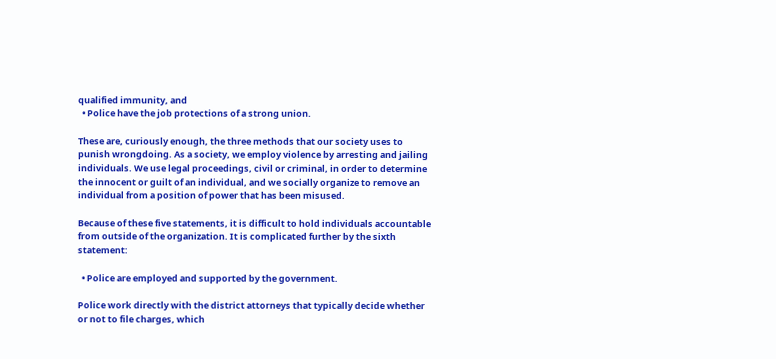qualified immunity, and
  • Police have the job protections of a strong union.

These are, curiously enough, the three methods that our society uses to punish wrongdoing. As a society, we employ violence by arresting and jailing individuals. We use legal proceedings, civil or criminal, in order to determine the innocent or guilt of an individual, and we socially organize to remove an individual from a position of power that has been misused.

Because of these five statements, it is difficult to hold individuals accountable from outside of the organization. It is complicated further by the sixth statement:

  • Police are employed and supported by the government.

Police work directly with the district attorneys that typically decide whether or not to file charges, which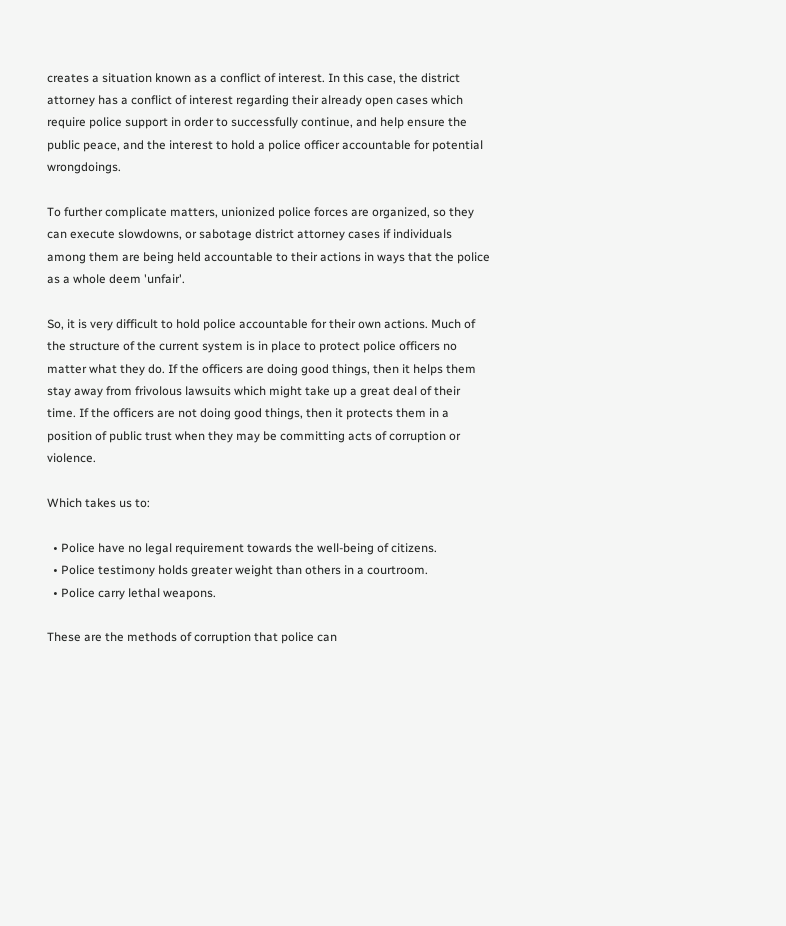creates a situation known as a conflict of interest. In this case, the district attorney has a conflict of interest regarding their already open cases which require police support in order to successfully continue, and help ensure the public peace, and the interest to hold a police officer accountable for potential wrongdoings.

To further complicate matters, unionized police forces are organized, so they can execute slowdowns, or sabotage district attorney cases if individuals among them are being held accountable to their actions in ways that the police as a whole deem 'unfair'.

So, it is very difficult to hold police accountable for their own actions. Much of the structure of the current system is in place to protect police officers no matter what they do. If the officers are doing good things, then it helps them stay away from frivolous lawsuits which might take up a great deal of their time. If the officers are not doing good things, then it protects them in a position of public trust when they may be committing acts of corruption or violence.

Which takes us to:

  • Police have no legal requirement towards the well-being of citizens.
  • Police testimony holds greater weight than others in a courtroom.
  • Police carry lethal weapons.

These are the methods of corruption that police can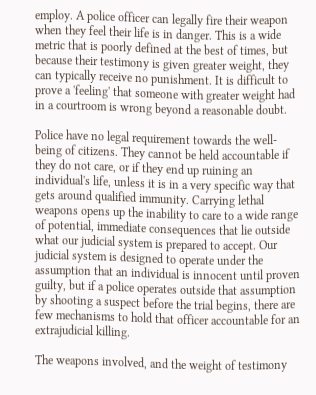employ. A police officer can legally fire their weapon when they feel their life is in danger. This is a wide metric that is poorly defined at the best of times, but because their testimony is given greater weight, they can typically receive no punishment. It is difficult to prove a 'feeling' that someone with greater weight had in a courtroom is wrong beyond a reasonable doubt.

Police have no legal requirement towards the well-being of citizens. They cannot be held accountable if they do not care, or if they end up ruining an individual's life, unless it is in a very specific way that gets around qualified immunity. Carrying lethal weapons opens up the inability to care to a wide range of potential, immediate consequences that lie outside what our judicial system is prepared to accept. Our judicial system is designed to operate under the assumption that an individual is innocent until proven guilty, but if a police operates outside that assumption by shooting a suspect before the trial begins, there are few mechanisms to hold that officer accountable for an extrajudicial killing.

The weapons involved, and the weight of testimony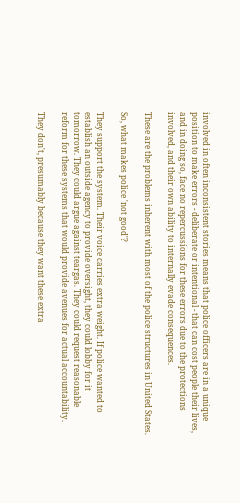involved in often inconsistent stories means that police officers are in a unique position to make errors - deliberate or intentional - that can cost people their lives, and in doing so, face no repercussions for these errors due to the protections involved, and their own ability to internally evade consequences.

These are the problems inherent with most of the police structures in United States.

So, what makes police 'not good'?

They support the system. Their voice carries extra weight. If police wanted to establish an outside agency to provide oversight, they could lobby for it tomorrow. They could argue against teargas. They could request reasonable reform for these systems that would provide avenues for actual accountability.

They don't, presumably because they want these extra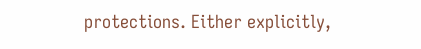protections. Either explicitly,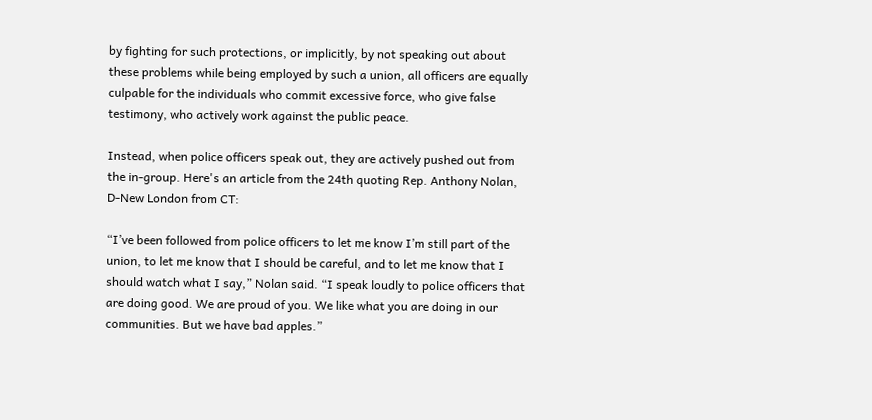by fighting for such protections, or implicitly, by not speaking out about these problems while being employed by such a union, all officers are equally culpable for the individuals who commit excessive force, who give false testimony, who actively work against the public peace.

Instead, when police officers speak out, they are actively pushed out from the in-group. Here's an article from the 24th quoting Rep. Anthony Nolan, D-New London from CT:

“I’ve been followed from police officers to let me know I’m still part of the union, to let me know that I should be careful, and to let me know that I should watch what I say,” Nolan said. “I speak loudly to police officers that are doing good. We are proud of you. We like what you are doing in our communities. But we have bad apples.”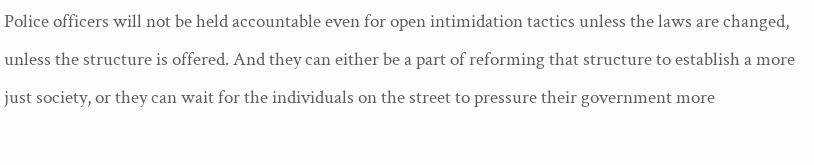Police officers will not be held accountable even for open intimidation tactics unless the laws are changed, unless the structure is offered. And they can either be a part of reforming that structure to establish a more just society, or they can wait for the individuals on the street to pressure their government more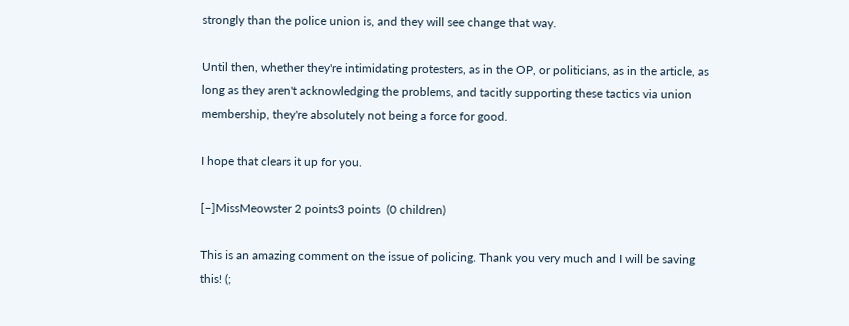strongly than the police union is, and they will see change that way.

Until then, whether they're intimidating protesters, as in the OP, or politicians, as in the article, as long as they aren't acknowledging the problems, and tacitly supporting these tactics via union membership, they're absolutely not being a force for good.

I hope that clears it up for you.

[–]MissMeowster 2 points3 points  (0 children)

This is an amazing comment on the issue of policing. Thank you very much and I will be saving this! (;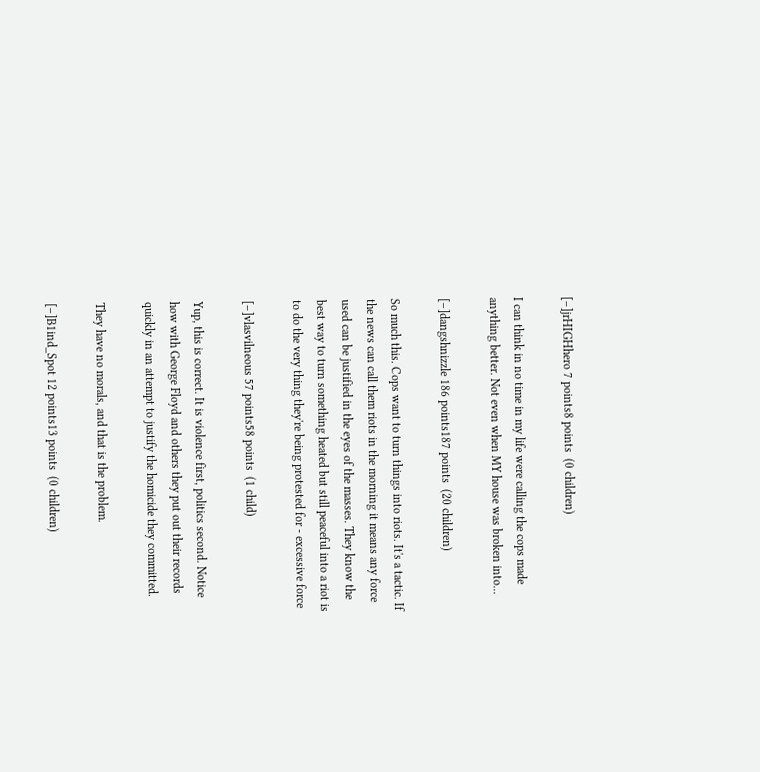[–]jrHIGHhero 7 points8 points  (0 children)

I can think in no time in my life were calling the cops made anything better. Not even when MY house was broken into...

[–]dangshnizzle 186 points187 points  (20 children)

So much this. Cops want to turn things into riots. It's a tactic. If the news can call them riots in the morning it means any force used can be justified in the eyes of the masses. They know the best way to turn something heated but still peaceful into a riot is to do the very thing they're being protested for - excessive force

[–]vlasvilneous 57 points58 points  (1 child)

Yup, this is correct. It is violence first, politics second. Notice how with George Floyd and others they put out their records quickly in an attempt to justify the homicide they committed.

They have no morals, and that is the problem.

[–]B1ind_Spot 12 points13 points  (0 children)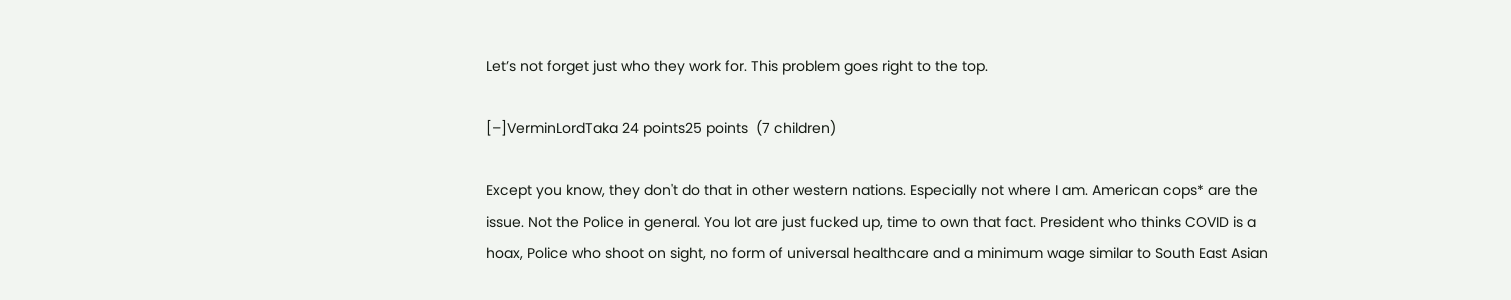Let’s not forget just who they work for. This problem goes right to the top.

[–]VerminLordTaka 24 points25 points  (7 children)

Except you know, they don't do that in other western nations. Especially not where I am. American cops* are the issue. Not the Police in general. You lot are just fucked up, time to own that fact. President who thinks COVID is a hoax, Police who shoot on sight, no form of universal healthcare and a minimum wage similar to South East Asian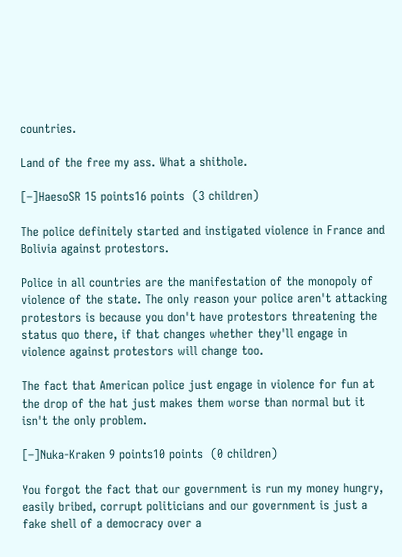countries.

Land of the free my ass. What a shithole.

[–]HaesoSR 15 points16 points  (3 children)

The police definitely started and instigated violence in France and Bolivia against protestors.

Police in all countries are the manifestation of the monopoly of violence of the state. The only reason your police aren't attacking protestors is because you don't have protestors threatening the status quo there, if that changes whether they'll engage in violence against protestors will change too.

The fact that American police just engage in violence for fun at the drop of the hat just makes them worse than normal but it isn't the only problem.

[–]Nuka-Kraken 9 points10 points  (0 children)

You forgot the fact that our government is run my money hungry, easily bribed, corrupt politicians and our government is just a fake shell of a democracy over a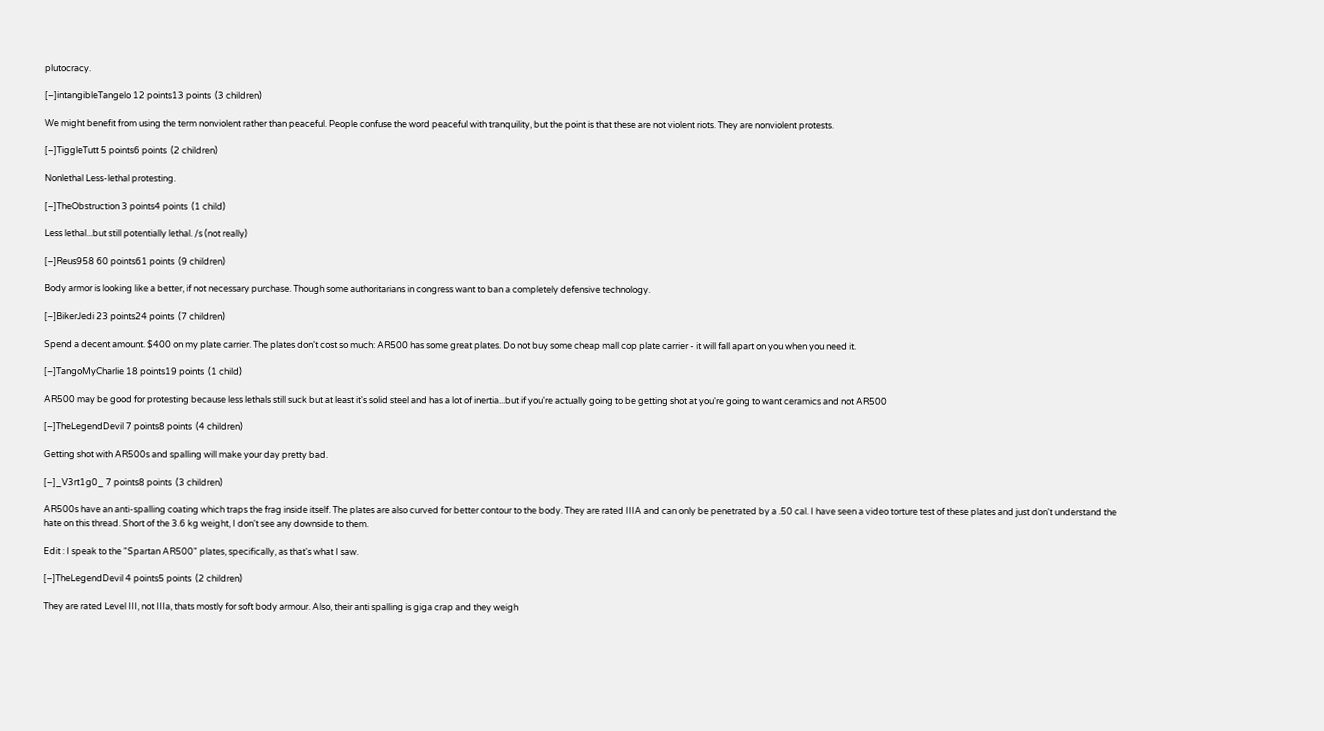plutocracy.

[–]intangibleTangelo 12 points13 points  (3 children)

We might benefit from using the term nonviolent rather than peaceful. People confuse the word peaceful with tranquility, but the point is that these are not violent riots. They are nonviolent protests.

[–]TiggleTutt 5 points6 points  (2 children)

Nonlethal Less-lethal protesting.

[–]TheObstruction 3 points4 points  (1 child)

Less lethal...but still potentially lethal. /s (not really)

[–]Reus958 60 points61 points  (9 children)

Body armor is looking like a better, if not necessary purchase. Though some authoritarians in congress want to ban a completely defensive technology.

[–]BikerJedi 23 points24 points  (7 children)

Spend a decent amount. $400 on my plate carrier. The plates don't cost so much: AR500 has some great plates. Do not buy some cheap mall cop plate carrier - it will fall apart on you when you need it.

[–]TangoMyCharlie 18 points19 points  (1 child)

AR500 may be good for protesting because less lethals still suck but at least it's solid steel and has a lot of inertia...but if you're actually going to be getting shot at you're going to want ceramics and not AR500

[–]TheLegendDevil 7 points8 points  (4 children)

Getting shot with AR500s and spalling will make your day pretty bad.

[–]_V3rt1g0_ 7 points8 points  (3 children)

AR500s have an anti-spalling coating which traps the frag inside itself. The plates are also curved for better contour to the body. They are rated IIIA and can only be penetrated by a .50 cal. I have seen a video torture test of these plates and just don't understand the hate on this thread. Short of the 3.6 kg weight, I don't see any downside to them.

Edit : I speak to the "Spartan AR500" plates, specifically, as that's what I saw.

[–]TheLegendDevil 4 points5 points  (2 children)

They are rated Level III, not IIIa, thats mostly for soft body armour. Also, their anti spalling is giga crap and they weigh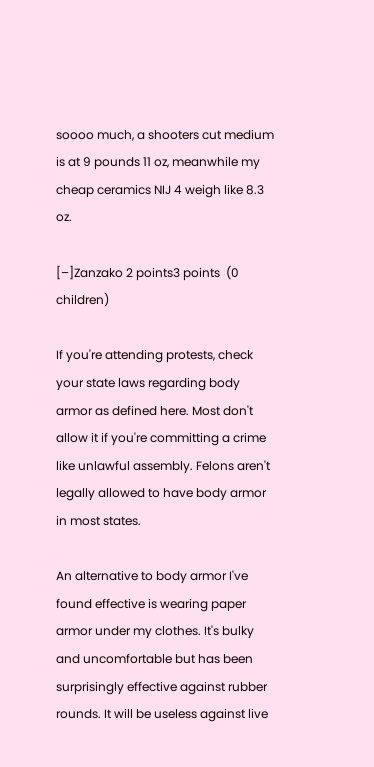soooo much, a shooters cut medium is at 9 pounds 11 oz, meanwhile my cheap ceramics NIJ 4 weigh like 8.3 oz.

[–]Zanzako 2 points3 points  (0 children)

If you're attending protests, check your state laws regarding body armor as defined here. Most don't allow it if you're committing a crime like unlawful assembly. Felons aren't legally allowed to have body armor in most states.

An alternative to body armor I've found effective is wearing paper armor under my clothes. It's bulky and uncomfortable but has been surprisingly effective against rubber rounds. It will be useless against live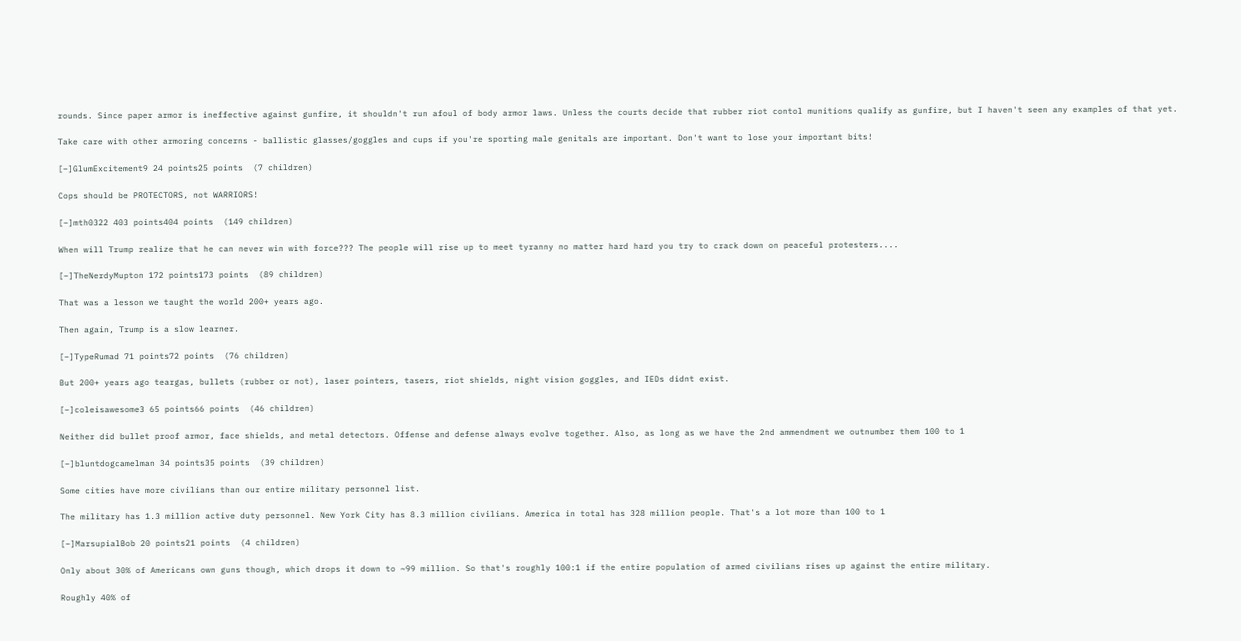rounds. Since paper armor is ineffective against gunfire, it shouldn't run afoul of body armor laws. Unless the courts decide that rubber riot contol munitions qualify as gunfire, but I haven't seen any examples of that yet.

Take care with other armoring concerns - ballistic glasses/goggles and cups if you're sporting male genitals are important. Don't want to lose your important bits!

[–]GlumExcitement9 24 points25 points  (7 children)

Cops should be PROTECTORS, not WARRIORS!

[–]mth0322 403 points404 points  (149 children)

When will Trump realize that he can never win with force??? The people will rise up to meet tyranny no matter hard hard you try to crack down on peaceful protesters....

[–]TheNerdyMupton 172 points173 points  (89 children)

That was a lesson we taught the world 200+ years ago.

Then again, Trump is a slow learner.

[–]TypeRumad 71 points72 points  (76 children)

But 200+ years ago teargas, bullets (rubber or not), laser pointers, tasers, riot shields, night vision goggles, and IEDs didnt exist.

[–]coleisawesome3 65 points66 points  (46 children)

Neither did bullet proof armor, face shields, and metal detectors. Offense and defense always evolve together. Also, as long as we have the 2nd ammendment we outnumber them 100 to 1

[–]bluntdogcamelman 34 points35 points  (39 children)

Some cities have more civilians than our entire military personnel list.

The military has 1.3 million active duty personnel. New York City has 8.3 million civilians. America in total has 328 million people. That's a lot more than 100 to 1

[–]MarsupialBob 20 points21 points  (4 children)

Only about 30% of Americans own guns though, which drops it down to ~99 million. So that's roughly 100:1 if the entire population of armed civilians rises up against the entire military.

Roughly 40% of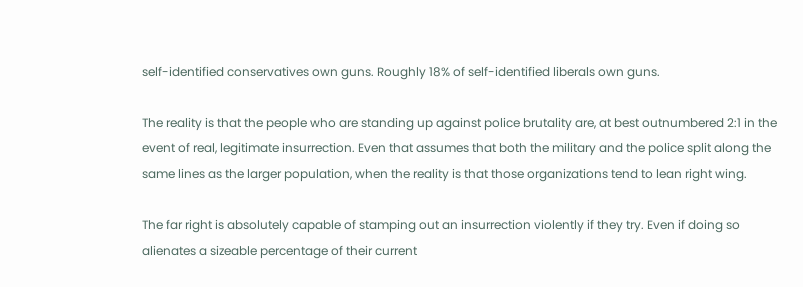self-identified conservatives own guns. Roughly 18% of self-identified liberals own guns.

The reality is that the people who are standing up against police brutality are, at best outnumbered 2:1 in the event of real, legitimate insurrection. Even that assumes that both the military and the police split along the same lines as the larger population, when the reality is that those organizations tend to lean right wing.

The far right is absolutely capable of stamping out an insurrection violently if they try. Even if doing so alienates a sizeable percentage of their current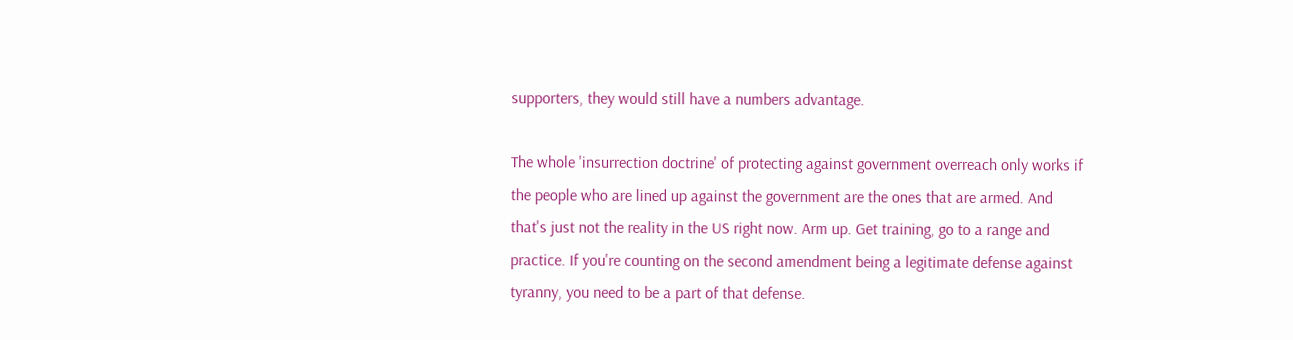supporters, they would still have a numbers advantage.

The whole 'insurrection doctrine' of protecting against government overreach only works if the people who are lined up against the government are the ones that are armed. And that's just not the reality in the US right now. Arm up. Get training, go to a range and practice. If you're counting on the second amendment being a legitimate defense against tyranny, you need to be a part of that defense.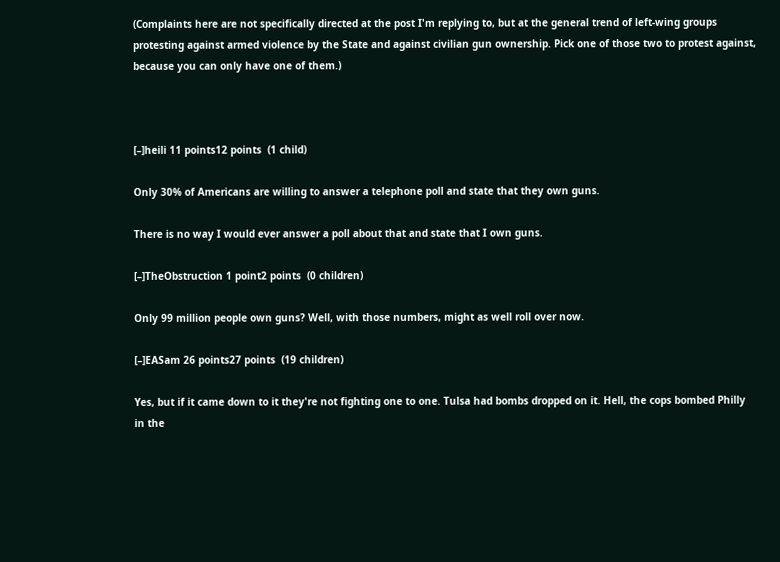(Complaints here are not specifically directed at the post I'm replying to, but at the general trend of left-wing groups protesting against armed violence by the State and against civilian gun ownership. Pick one of those two to protest against, because you can only have one of them.)



[–]heili 11 points12 points  (1 child)

Only 30% of Americans are willing to answer a telephone poll and state that they own guns.

There is no way I would ever answer a poll about that and state that I own guns.

[–]TheObstruction 1 point2 points  (0 children)

Only 99 million people own guns? Well, with those numbers, might as well roll over now.

[–]EASam 26 points27 points  (19 children)

Yes, but if it came down to it they're not fighting one to one. Tulsa had bombs dropped on it. Hell, the cops bombed Philly in the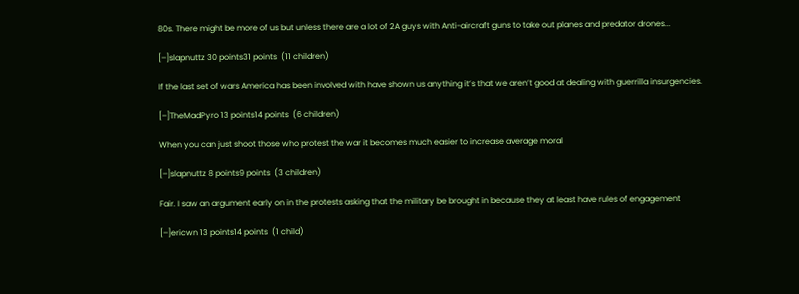80s. There might be more of us but unless there are a lot of 2A guys with Anti-aircraft guns to take out planes and predator drones...

[–]slapnuttz 30 points31 points  (11 children)

If the last set of wars America has been involved with have shown us anything it’s that we aren’t good at dealing with guerrilla insurgencies.

[–]TheMadPyro 13 points14 points  (6 children)

When you can just shoot those who protest the war it becomes much easier to increase average moral

[–]slapnuttz 8 points9 points  (3 children)

Fair. I saw an argument early on in the protests asking that the military be brought in because they at least have rules of engagement

[–]ericwn 13 points14 points  (1 child)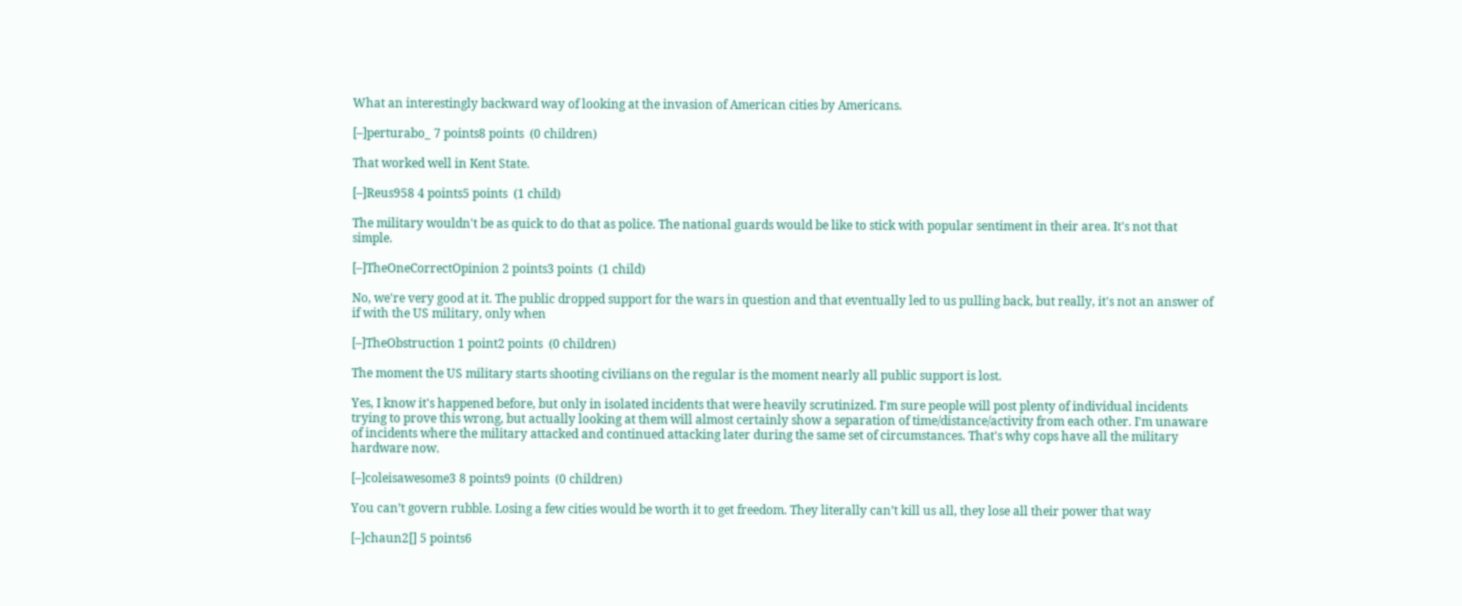What an interestingly backward way of looking at the invasion of American cities by Americans.

[–]perturabo_ 7 points8 points  (0 children)

That worked well in Kent State.

[–]Reus958 4 points5 points  (1 child)

The military wouldn't be as quick to do that as police. The national guards would be like to stick with popular sentiment in their area. It's not that simple.

[–]TheOneCorrectOpinion 2 points3 points  (1 child)

No, we're very good at it. The public dropped support for the wars in question and that eventually led to us pulling back, but really, it's not an answer of if with the US military, only when

[–]TheObstruction 1 point2 points  (0 children)

The moment the US military starts shooting civilians on the regular is the moment nearly all public support is lost.

Yes, I know it's happened before, but only in isolated incidents that were heavily scrutinized. I'm sure people will post plenty of individual incidents trying to prove this wrong, but actually looking at them will almost certainly show a separation of time/distance/activity from each other. I'm unaware of incidents where the military attacked and continued attacking later during the same set of circumstances. That's why cops have all the military hardware now.

[–]coleisawesome3 8 points9 points  (0 children)

You can’t govern rubble. Losing a few cities would be worth it to get freedom. They literally can’t kill us all, they lose all their power that way

[–]chaun2[] 5 points6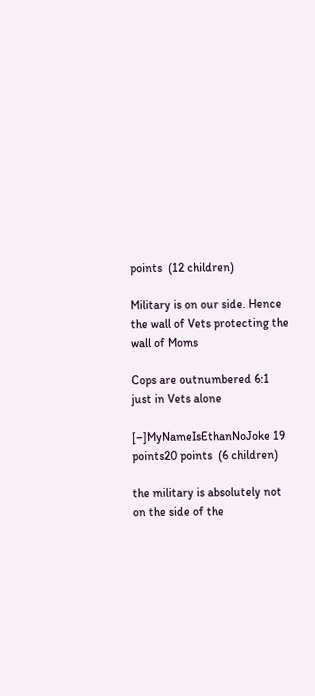points  (12 children)

Military is on our side. Hence the wall of Vets protecting the wall of Moms

Cops are outnumbered 6:1 just in Vets alone

[–]MyNameIsEthanNoJoke 19 points20 points  (6 children)

the military is absolutely not on the side of the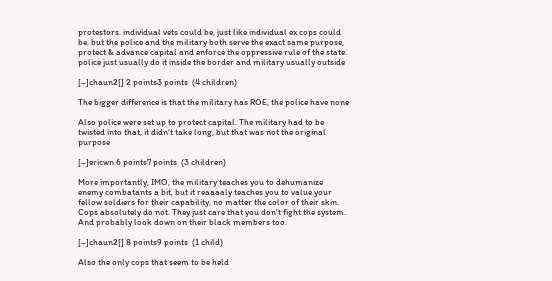protestors. individual vets could be, just like individual ex cops could be. but the police and the military both serve the exact same purpose, protect & advance capital and enforce the oppressive rule of the state. police just usually do it inside the border and military usually outside

[–]chaun2[] 2 points3 points  (4 children)

The bigger difference is that the military has ROE, the police have none

Also police were set up to protect capital. The military had to be twisted into that, it didn't take long, but that was not the original purpose

[–]ericwn 6 points7 points  (3 children)

More importantly, IMO, the military teaches you to dehumanize enemy combatants a bit, but it reaaaaly teaches you to value your fellow soldiers for their capability, no matter the color of their skin. Cops absolutely do not. They just care that you don't fight the system. And probably look down on their black members too.

[–]chaun2[] 8 points9 points  (1 child)

Also the only cops that seem to be held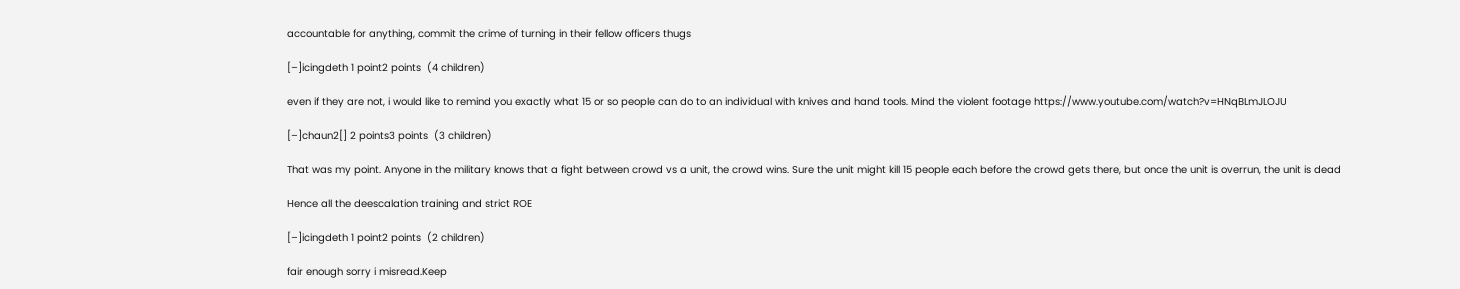accountable for anything, commit the crime of turning in their fellow officers thugs

[–]icingdeth 1 point2 points  (4 children)

even if they are not, i would like to remind you exactly what 15 or so people can do to an individual with knives and hand tools. Mind the violent footage https://www.youtube.com/watch?v=HNqBLmJLOJU

[–]chaun2[] 2 points3 points  (3 children)

That was my point. Anyone in the military knows that a fight between crowd vs a unit, the crowd wins. Sure the unit might kill 15 people each before the crowd gets there, but once the unit is overrun, the unit is dead

Hence all the deescalation training and strict ROE

[–]icingdeth 1 point2 points  (2 children)

fair enough sorry i misread.Keep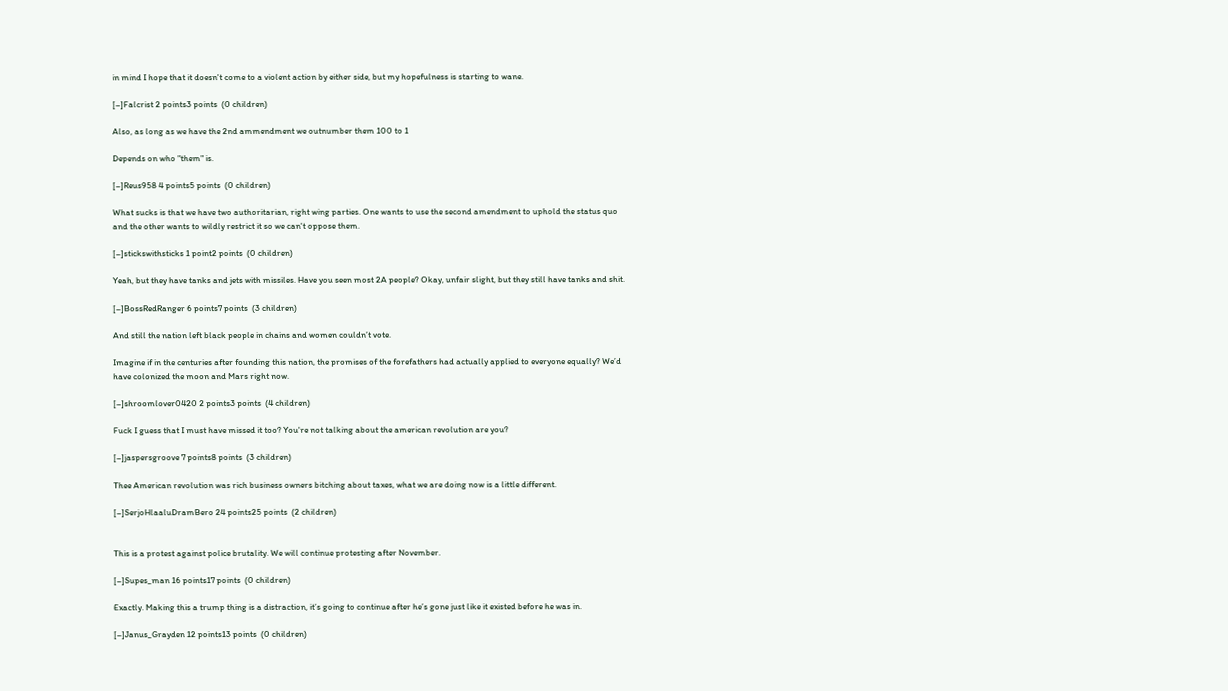in mind I hope that it doesn't come to a violent action by either side, but my hopefulness is starting to wane.

[–]Falcrist 2 points3 points  (0 children)

Also, as long as we have the 2nd ammendment we outnumber them 100 to 1

Depends on who "them" is.

[–]Reus958 4 points5 points  (0 children)

What sucks is that we have two authoritarian, right wing parties. One wants to use the second amendment to uphold the status quo and the other wants to wildly restrict it so we can't oppose them.

[–]stickswithsticks 1 point2 points  (0 children)

Yeah, but they have tanks and jets with missiles. Have you seen most 2A people? Okay, unfair slight, but they still have tanks and shit.

[–]BossRedRanger 6 points7 points  (3 children)

And still the nation left black people in chains and women couldn’t vote.

Imagine if in the centuries after founding this nation, the promises of the forefathers had actually applied to everyone equally? We’d have colonized the moon and Mars right now.

[–]shroomlover0420 2 points3 points  (4 children)

Fuck I guess that I must have missed it too? You're not talking about the american revolution are you?

[–]jaspersgroove 7 points8 points  (3 children)

Thee American revolution was rich business owners bitching about taxes, what we are doing now is a little different.

[–]SerjoHlaaluDramBero 24 points25 points  (2 children)


This is a protest against police brutality. We will continue protesting after November.

[–]Supes_man 16 points17 points  (0 children)

Exactly. Making this a trump thing is a distraction, it’s going to continue after he’s gone just like it existed before he was in.

[–]Janus_Grayden 12 points13 points  (0 children)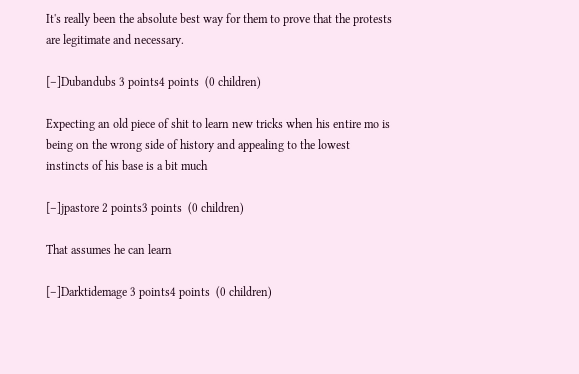It's really been the absolute best way for them to prove that the protests are legitimate and necessary.

[–]Dubandubs 3 points4 points  (0 children)

Expecting an old piece of shit to learn new tricks when his entire mo is being on the wrong side of history and appealing to the lowest instincts of his base is a bit much

[–]jpastore 2 points3 points  (0 children)

That assumes he can learn

[–]Darktidemage 3 points4 points  (0 children)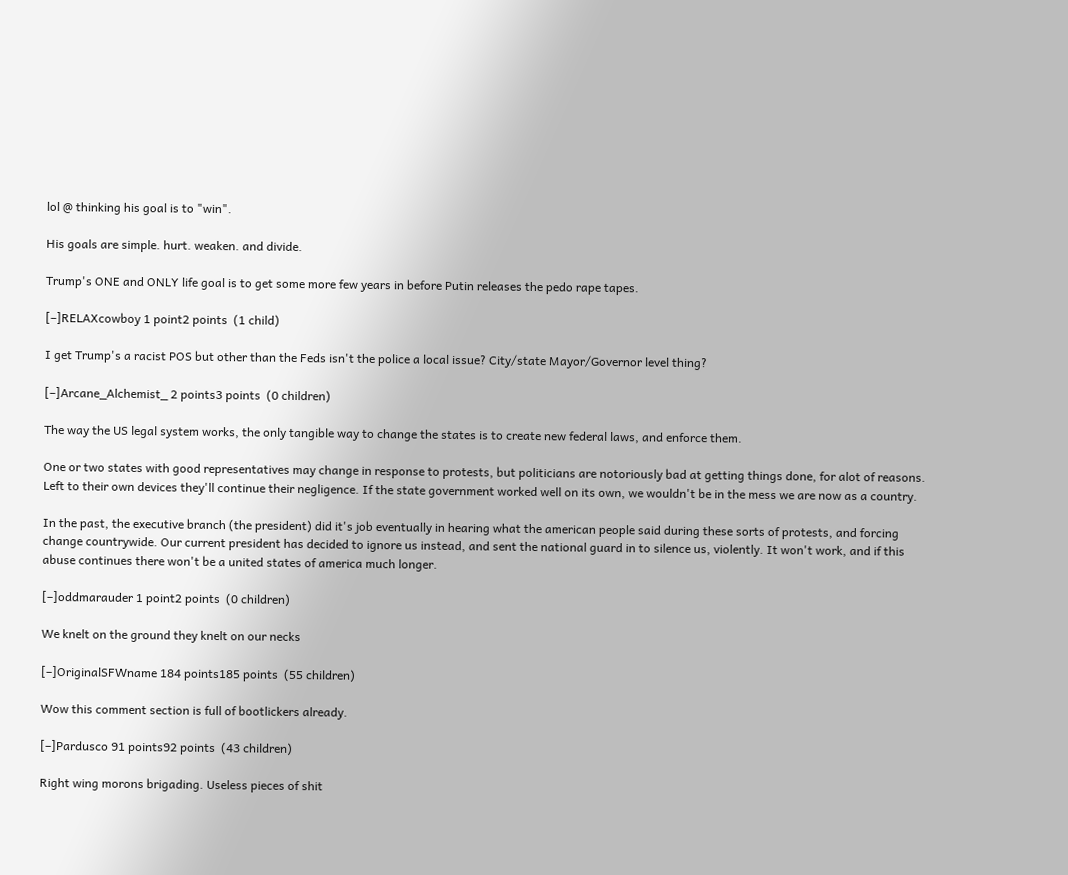lol @ thinking his goal is to "win".

His goals are simple. hurt. weaken. and divide.

Trump's ONE and ONLY life goal is to get some more few years in before Putin releases the pedo rape tapes.

[–]RELAXcowboy 1 point2 points  (1 child)

I get Trump's a racist POS but other than the Feds isn't the police a local issue? City/state Mayor/Governor level thing?

[–]Arcane_Alchemist_ 2 points3 points  (0 children)

The way the US legal system works, the only tangible way to change the states is to create new federal laws, and enforce them.

One or two states with good representatives may change in response to protests, but politicians are notoriously bad at getting things done, for alot of reasons. Left to their own devices they'll continue their negligence. If the state government worked well on its own, we wouldn't be in the mess we are now as a country.

In the past, the executive branch (the president) did it's job eventually in hearing what the american people said during these sorts of protests, and forcing change countrywide. Our current president has decided to ignore us instead, and sent the national guard in to silence us, violently. It won't work, and if this abuse continues there won't be a united states of america much longer.

[–]oddmarauder 1 point2 points  (0 children)

We knelt on the ground they knelt on our necks

[–]OriginalSFWname 184 points185 points  (55 children)

Wow this comment section is full of bootlickers already.

[–]Pardusco 91 points92 points  (43 children)

Right wing morons brigading. Useless pieces of shit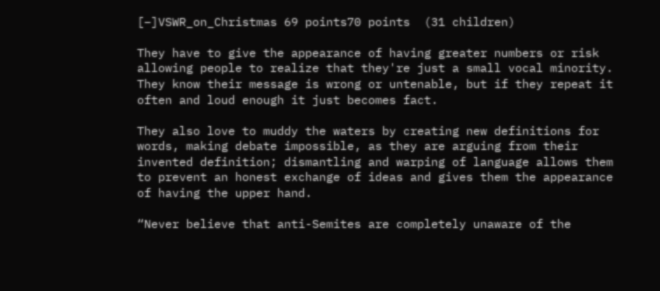[–]VSWR_on_Christmas 69 points70 points  (31 children)

They have to give the appearance of having greater numbers or risk allowing people to realize that they're just a small vocal minority. They know their message is wrong or untenable, but if they repeat it often and loud enough it just becomes fact.

They also love to muddy the waters by creating new definitions for words, making debate impossible, as they are arguing from their invented definition; dismantling and warping of language allows them to prevent an honest exchange of ideas and gives them the appearance of having the upper hand.

“Never believe that anti-Semites are completely unaware of the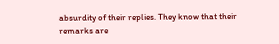absurdity of their replies. They know that their remarks are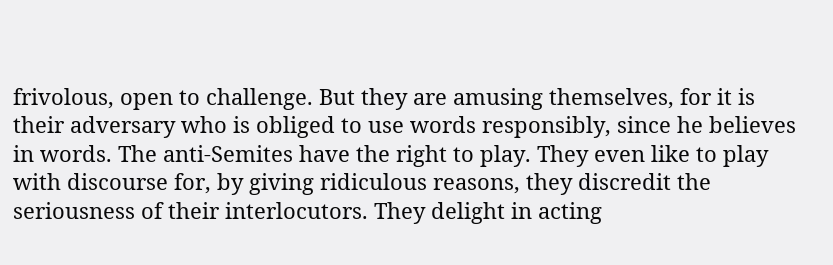frivolous, open to challenge. But they are amusing themselves, for it is their adversary who is obliged to use words responsibly, since he believes in words. The anti-Semites have the right to play. They even like to play with discourse for, by giving ridiculous reasons, they discredit the seriousness of their interlocutors. They delight in acting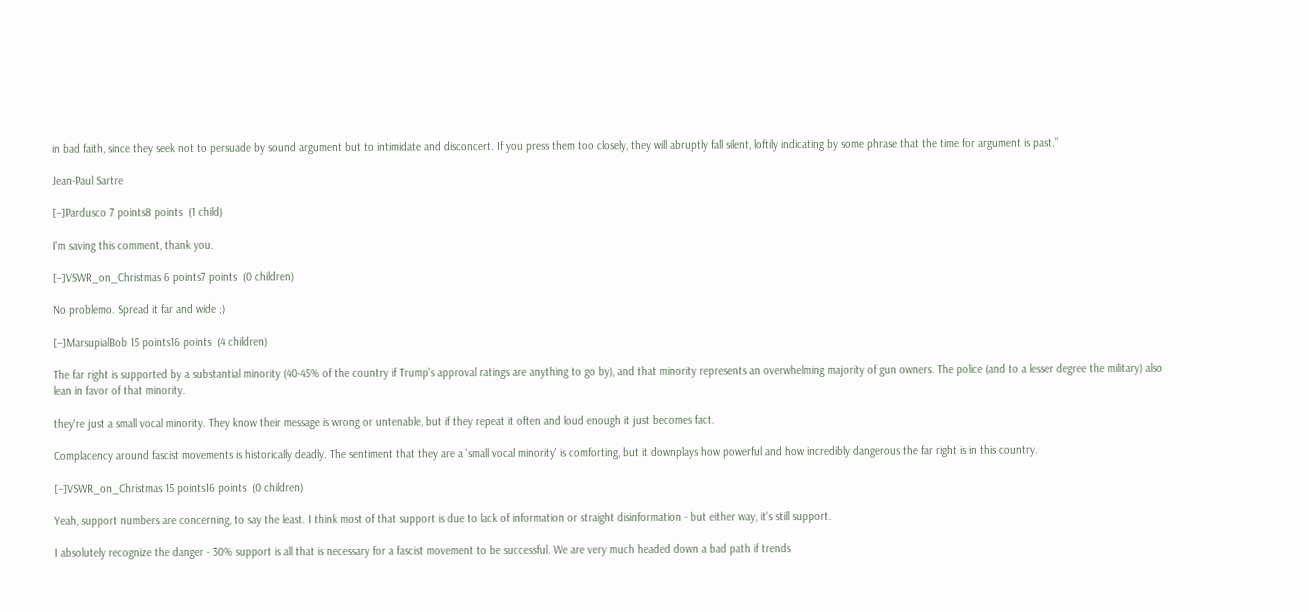in bad faith, since they seek not to persuade by sound argument but to intimidate and disconcert. If you press them too closely, they will abruptly fall silent, loftily indicating by some phrase that the time for argument is past.”

Jean-Paul Sartre

[–]Pardusco 7 points8 points  (1 child)

I'm saving this comment, thank you.

[–]VSWR_on_Christmas 6 points7 points  (0 children)

No problemo. Spread it far and wide ;)

[–]MarsupialBob 15 points16 points  (4 children)

The far right is supported by a substantial minority (40-45% of the country if Trump's approval ratings are anything to go by), and that minority represents an overwhelming majority of gun owners. The police (and to a lesser degree the military) also lean in favor of that minority.

they're just a small vocal minority. They know their message is wrong or untenable, but if they repeat it often and loud enough it just becomes fact.

Complacency around fascist movements is historically deadly. The sentiment that they are a 'small vocal minority' is comforting, but it downplays how powerful and how incredibly dangerous the far right is in this country.

[–]VSWR_on_Christmas 15 points16 points  (0 children)

Yeah, support numbers are concerning, to say the least. I think most of that support is due to lack of information or straight disinformation - but either way, it's still support.

I absolutely recognize the danger - 30% support is all that is necessary for a fascist movement to be successful. We are very much headed down a bad path if trends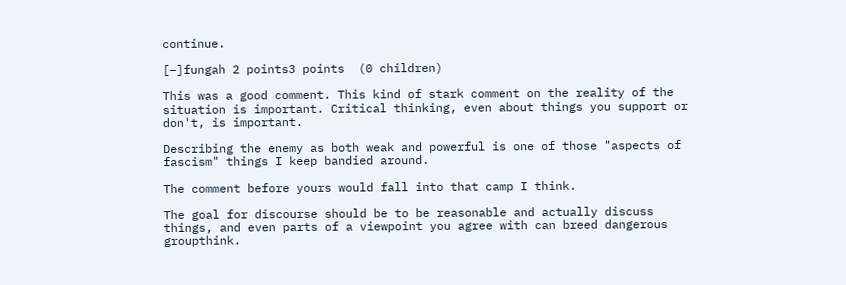continue.

[–]fungah 2 points3 points  (0 children)

This was a good comment. This kind of stark comment on the reality of the situation is important. Critical thinking, even about things you support or don't, is important.

Describing the enemy as both weak and powerful is one of those "aspects of fascism" things I keep bandied around.

The comment before yours would fall into that camp I think.

The goal for discourse should be to be reasonable and actually discuss things, and even parts of a viewpoint you agree with can breed dangerous groupthink.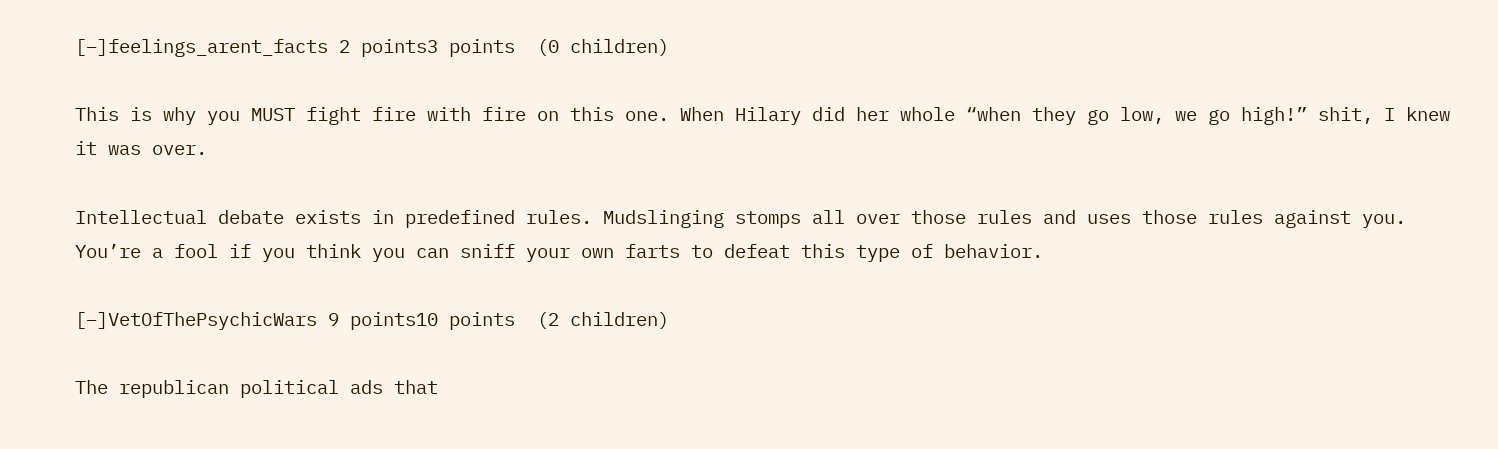[–]feelings_arent_facts 2 points3 points  (0 children)

This is why you MUST fight fire with fire on this one. When Hilary did her whole “when they go low, we go high!” shit, I knew it was over.

Intellectual debate exists in predefined rules. Mudslinging stomps all over those rules and uses those rules against you. You’re a fool if you think you can sniff your own farts to defeat this type of behavior.

[–]VetOfThePsychicWars 9 points10 points  (2 children)

The republican political ads that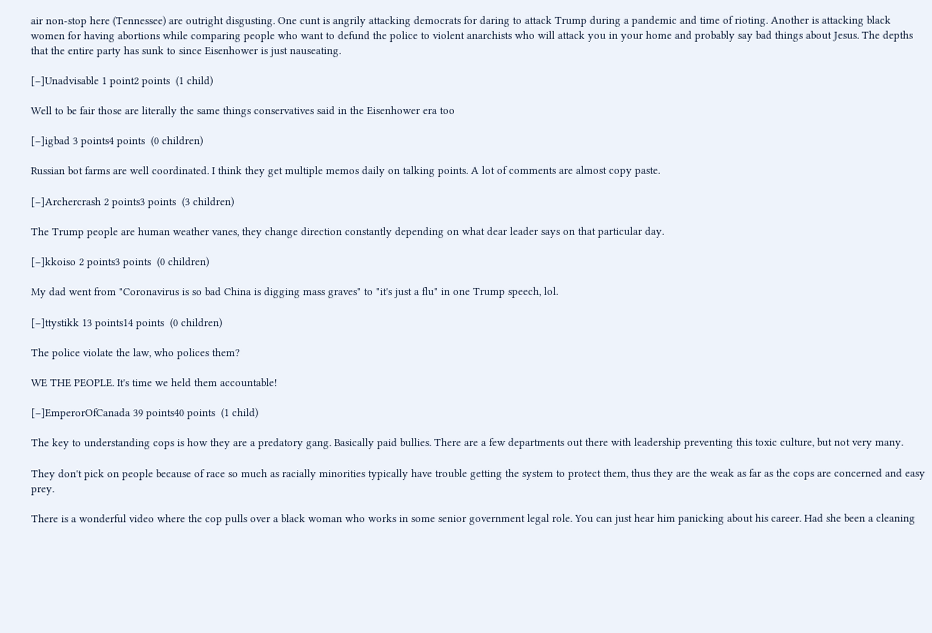air non-stop here (Tennessee) are outright disgusting. One cunt is angrily attacking democrats for daring to attack Trump during a pandemic and time of rioting. Another is attacking black women for having abortions while comparing people who want to defund the police to violent anarchists who will attack you in your home and probably say bad things about Jesus. The depths that the entire party has sunk to since Eisenhower is just nauseating.

[–]Unadvisable 1 point2 points  (1 child)

Well to be fair those are literally the same things conservatives said in the Eisenhower era too

[–]igbad 3 points4 points  (0 children)

Russian bot farms are well coordinated. I think they get multiple memos daily on talking points. A lot of comments are almost copy paste.

[–]Archercrash 2 points3 points  (3 children)

The Trump people are human weather vanes, they change direction constantly depending on what dear leader says on that particular day.

[–]kkoiso 2 points3 points  (0 children)

My dad went from "Coronavirus is so bad China is digging mass graves" to "it's just a flu" in one Trump speech, lol.

[–]ttystikk 13 points14 points  (0 children)

The police violate the law, who polices them?

WE THE PEOPLE. It's time we held them accountable!

[–]EmperorOfCanada 39 points40 points  (1 child)

The key to understanding cops is how they are a predatory gang. Basically paid bullies. There are a few departments out there with leadership preventing this toxic culture, but not very many.

They don't pick on people because of race so much as racially minorities typically have trouble getting the system to protect them, thus they are the weak as far as the cops are concerned and easy prey.

There is a wonderful video where the cop pulls over a black woman who works in some senior government legal role. You can just hear him panicking about his career. Had she been a cleaning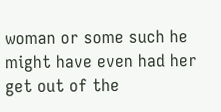woman or some such he might have even had her get out of the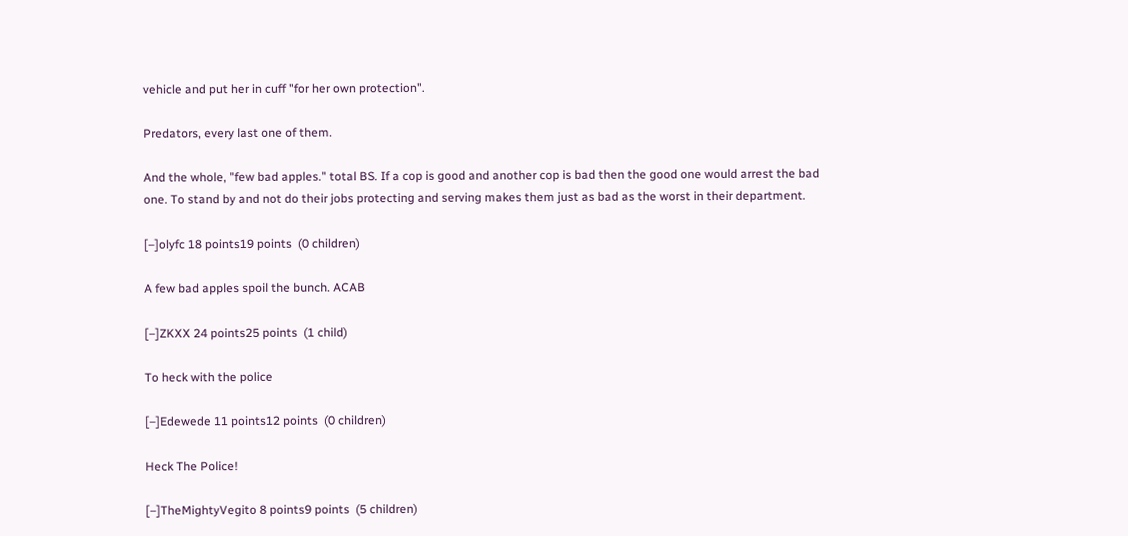vehicle and put her in cuff "for her own protection".

Predators, every last one of them.

And the whole, "few bad apples." total BS. If a cop is good and another cop is bad then the good one would arrest the bad one. To stand by and not do their jobs protecting and serving makes them just as bad as the worst in their department.

[–]olyfc 18 points19 points  (0 children)

A few bad apples spoil the bunch. ACAB

[–]ZKXX 24 points25 points  (1 child)

To heck with the police

[–]Edewede 11 points12 points  (0 children)

Heck The Police!

[–]TheMightyVegito 8 points9 points  (5 children)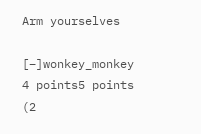Arm yourselves

[–]wonkey_monkey 4 points5 points  (2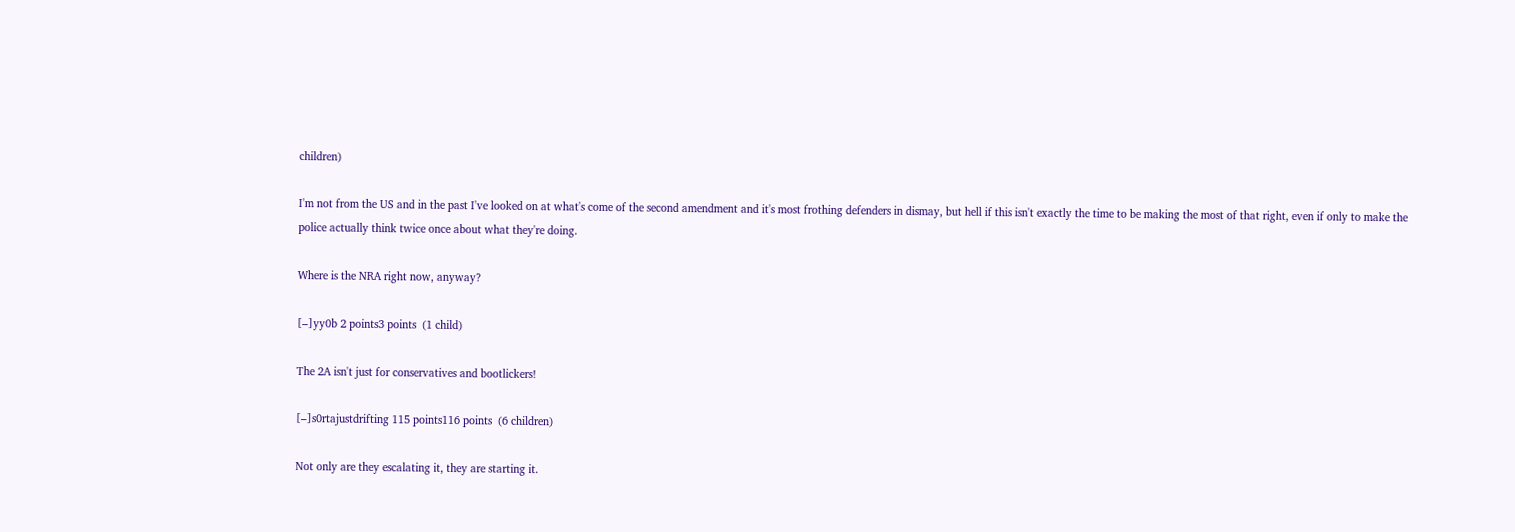children)

I'm not from the US and in the past I've looked on at what's come of the second amendment and it's most frothing defenders in dismay, but hell if this isn't exactly the time to be making the most of that right, even if only to make the police actually think twice once about what they're doing.

Where is the NRA right now, anyway?

[–]yy0b 2 points3 points  (1 child)

The 2A isn't just for conservatives and bootlickers!

[–]s0rtajustdrifting 115 points116 points  (6 children)

Not only are they escalating it, they are starting it.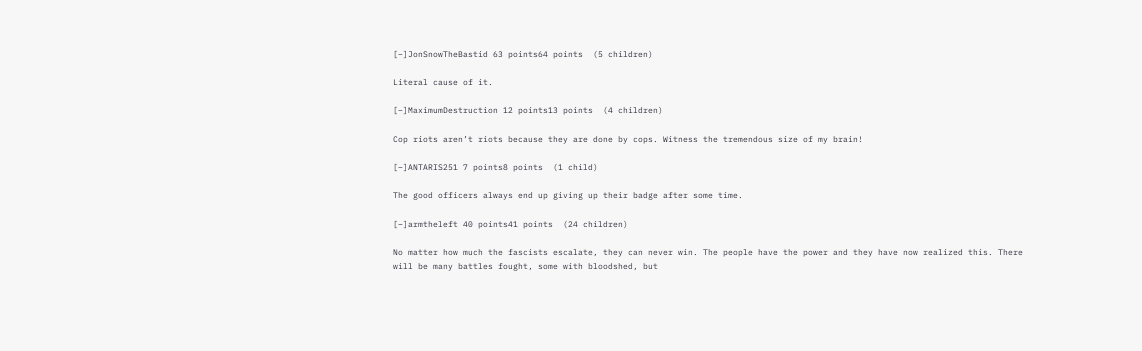[–]JonSnowTheBastid 63 points64 points  (5 children)

Literal cause of it.

[–]MaximumDestruction 12 points13 points  (4 children)

Cop riots aren’t riots because they are done by cops. Witness the tremendous size of my brain!

[–]ANTARIS251 7 points8 points  (1 child)

The good officers always end up giving up their badge after some time.

[–]armtheleft 40 points41 points  (24 children)

No matter how much the fascists escalate, they can never win. The people have the power and they have now realized this. There will be many battles fought, some with bloodshed, but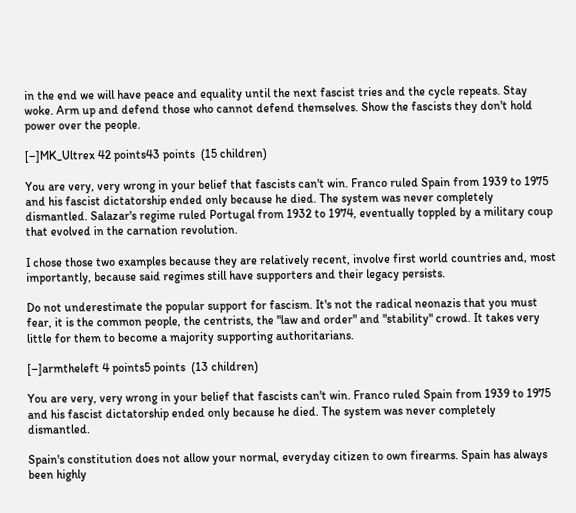in the end we will have peace and equality until the next fascist tries and the cycle repeats. Stay woke. Arm up and defend those who cannot defend themselves. Show the fascists they don't hold power over the people.

[–]MK_Ultrex 42 points43 points  (15 children)

You are very, very wrong in your belief that fascists can't win. Franco ruled Spain from 1939 to 1975 and his fascist dictatorship ended only because he died. The system was never completely dismantled. Salazar's regime ruled Portugal from 1932 to 1974, eventually toppled by a military coup that evolved in the carnation revolution.

I chose those two examples because they are relatively recent, involve first world countries and, most importantly, because said regimes still have supporters and their legacy persists.

Do not underestimate the popular support for fascism. It's not the radical neonazis that you must fear, it is the common people, the centrists, the "law and order" and "stability" crowd. It takes very little for them to become a majority supporting authoritarians.

[–]armtheleft 4 points5 points  (13 children)

You are very, very wrong in your belief that fascists can't win. Franco ruled Spain from 1939 to 1975 and his fascist dictatorship ended only because he died. The system was never completely dismantled.

Spain's constitution does not allow your normal, everyday citizen to own firearms. Spain has always been highly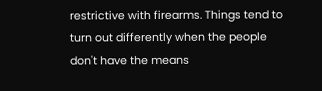restrictive with firearms. Things tend to turn out differently when the people don't have the means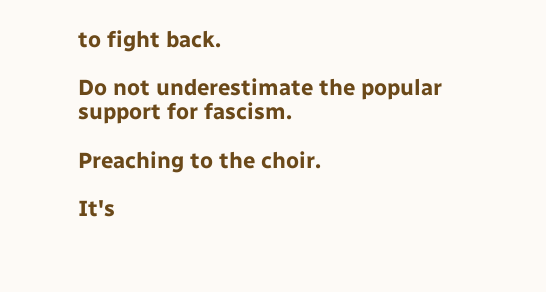to fight back.

Do not underestimate the popular support for fascism.

Preaching to the choir.

It's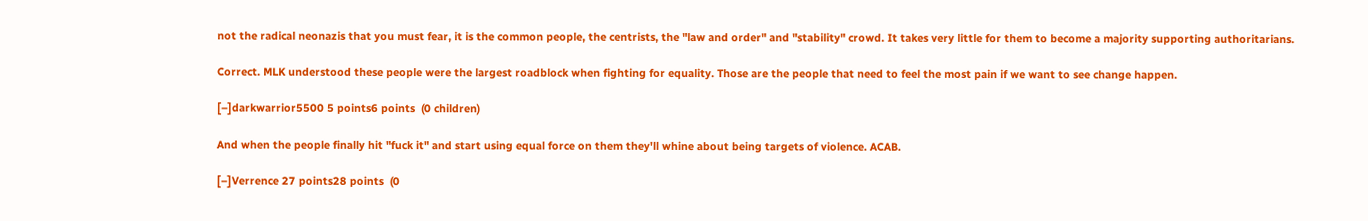not the radical neonazis that you must fear, it is the common people, the centrists, the "law and order" and "stability" crowd. It takes very little for them to become a majority supporting authoritarians.

Correct. MLK understood these people were the largest roadblock when fighting for equality. Those are the people that need to feel the most pain if we want to see change happen.

[–]darkwarrior5500 5 points6 points  (0 children)

And when the people finally hit "fuck it" and start using equal force on them they'll whine about being targets of violence. ACAB.

[–]Verrence 27 points28 points  (0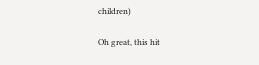children)

Oh great, this hit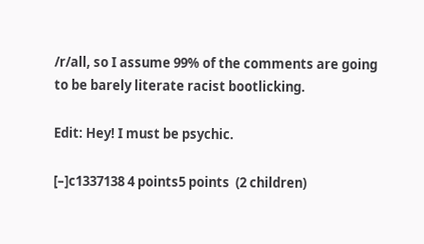/r/all, so I assume 99% of the comments are going to be barely literate racist bootlicking.

Edit: Hey! I must be psychic.

[–]c1337138 4 points5 points  (2 children)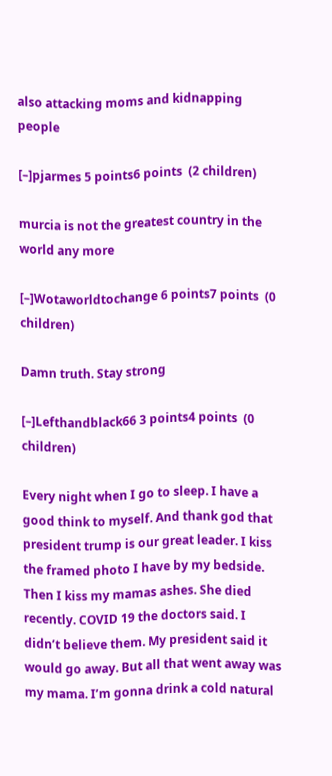also attacking moms and kidnapping people

[–]pjarmes 5 points6 points  (2 children)

murcia is not the greatest country in the world any more

[–]Wotaworldtochange 6 points7 points  (0 children)

Damn truth. Stay strong

[–]Lefthandblack66 3 points4 points  (0 children)

Every night when I go to sleep. I have a good think to myself. And thank god that president trump is our great leader. I kiss the framed photo I have by my bedside. Then I kiss my mamas ashes. She died recently. COVID 19 the doctors said. I didn’t believe them. My president said it would go away. But all that went away was my mama. I’m gonna drink a cold natural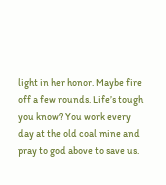light in her honor. Maybe fire off a few rounds. Life’s tough you know? You work every day at the old coal mine and pray to god above to save us.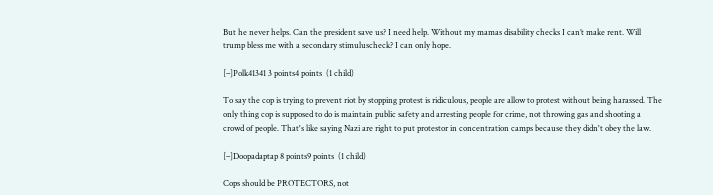But he never helps. Can the president save us? I need help. Without my mamas disability checks I can’t make rent. Will trump bless me with a secondary stimuluscheck? I can only hope.

[–]Polk41341 3 points4 points  (1 child)

To say the cop is trying to prevent riot by stopping protest is ridiculous, people are allow to protest without being harassed. The only thing cop is supposed to do is maintain public safety and arresting people for crime, not throwing gas and shooting a crowd of people. That's like saying Nazi are right to put protestor in concentration camps because they didn't obey the law.

[–]Doopadaptap 8 points9 points  (1 child)

Cops should be PROTECTORS, not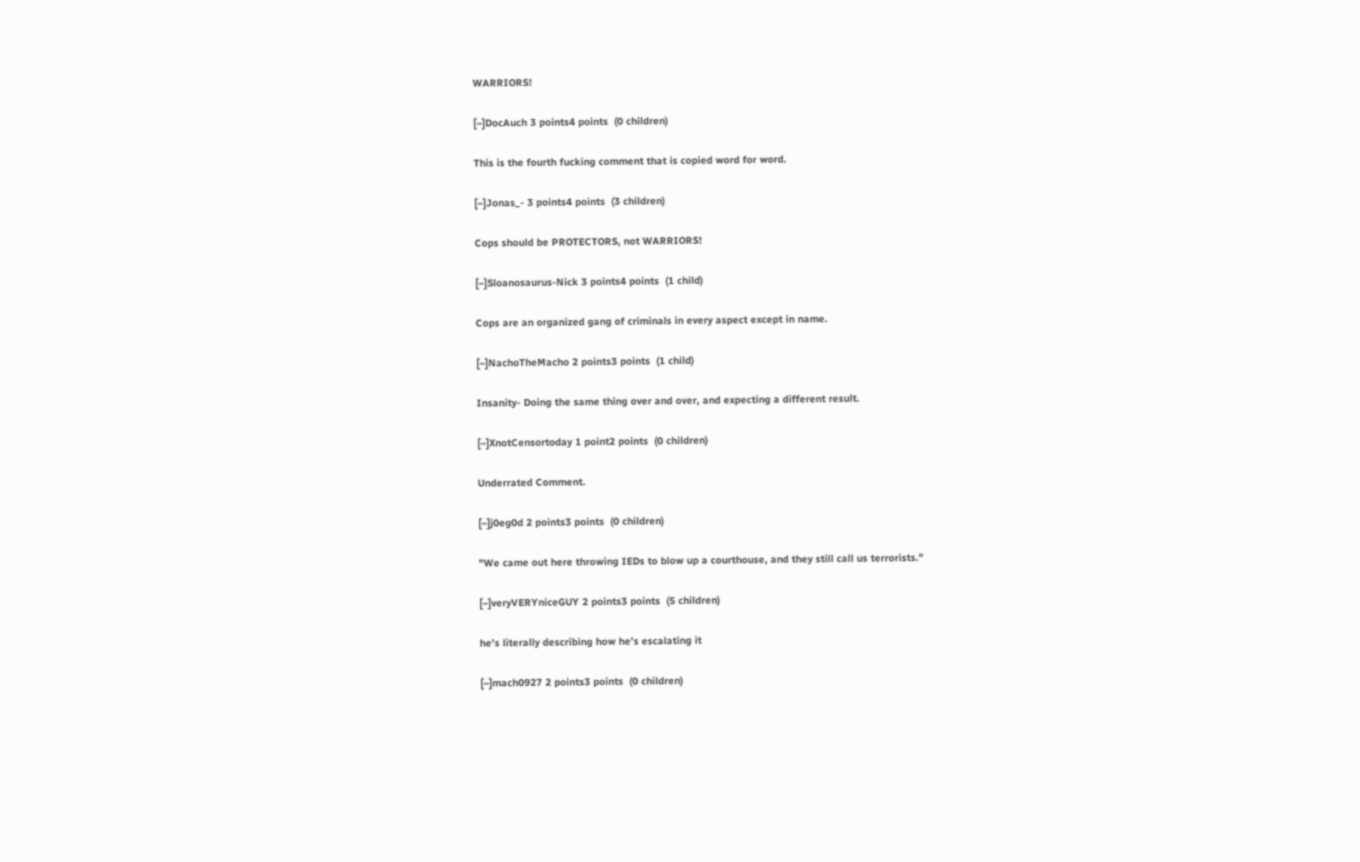WARRIORS!

[–]DocAuch 3 points4 points  (0 children)

This is the fourth fucking comment that is copied word for word.

[–]Jonas_- 3 points4 points  (3 children)

Cops should be PROTECTORS, not WARRIORS!

[–]Sloanosaurus-Nick 3 points4 points  (1 child)

Cops are an organized gang of criminals in every aspect except in name.

[–]NachoTheMacho 2 points3 points  (1 child)

Insanity- Doing the same thing over and over, and expecting a different result.

[–]XnotCensortoday 1 point2 points  (0 children)

Underrated Comment.

[–]j0eg0d 2 points3 points  (0 children)

"We came out here throwing IEDs to blow up a courthouse, and they still call us terrorists."

[–]veryVERYniceGUY 2 points3 points  (5 children)

he’s literally describing how he’s escalating it

[–]mach0927 2 points3 points  (0 children)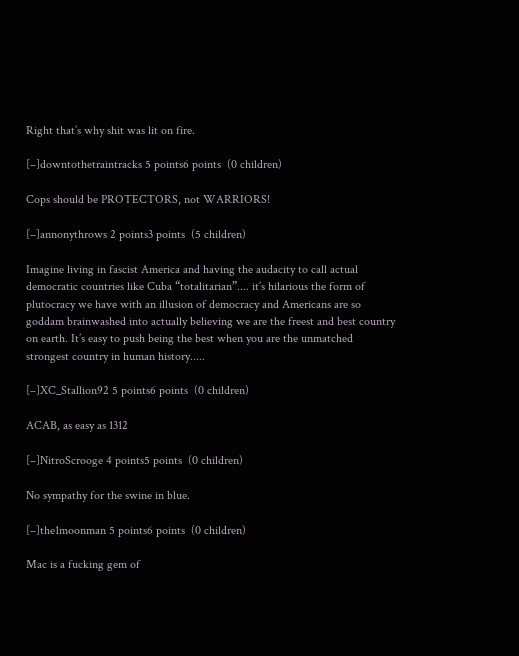Right that’s why shit was lit on fire.

[–]downtothetraintracks 5 points6 points  (0 children)

Cops should be PROTECTORS, not WARRIORS!

[–]annonythrows 2 points3 points  (5 children)

Imagine living in fascist America and having the audacity to call actual democratic countries like Cuba “totalitarian”.... it’s hilarious the form of plutocracy we have with an illusion of democracy and Americans are so goddam brainwashed into actually believing we are the freest and best country on earth. It’s easy to push being the best when you are the unmatched strongest country in human history.....

[–]XC_Stallion92 5 points6 points  (0 children)

ACAB, as easy as 1312

[–]NitroScrooge 4 points5 points  (0 children)

No sympathy for the swine in blue.

[–]the1moonman 5 points6 points  (0 children)

Mac is a fucking gem of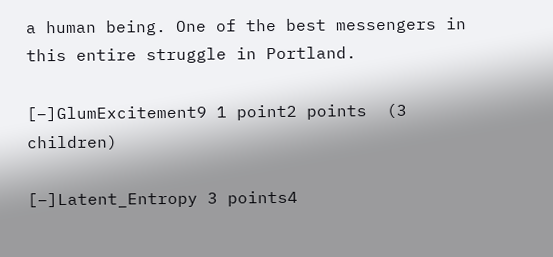a human being. One of the best messengers in this entire struggle in Portland.

[–]GlumExcitement9 1 point2 points  (3 children)

[–]Latent_Entropy 3 points4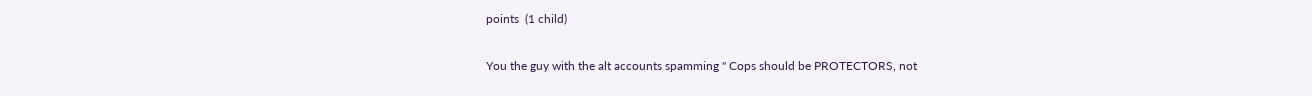points  (1 child)

You the guy with the alt accounts spamming " Cops should be PROTECTORS, not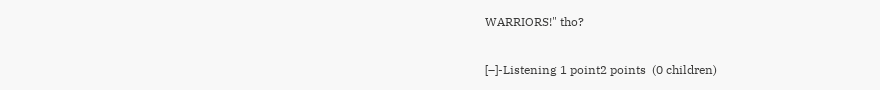WARRIORS!" tho?

[–]-Listening 1 point2 points  (0 children)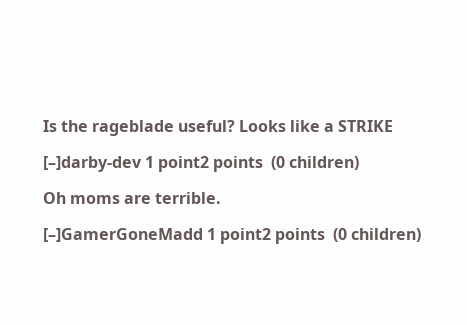Is the rageblade useful? Looks like a STRIKE

[–]darby-dev 1 point2 points  (0 children)

Oh moms are terrible.

[–]GamerGoneMadd 1 point2 points  (0 children)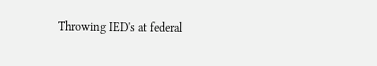Throwing IED's at federal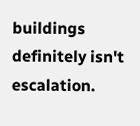buildings definitely isn't escalation.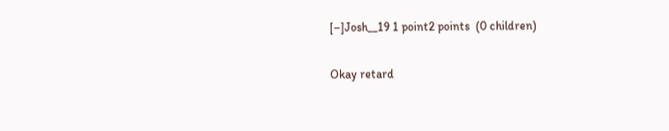[–]Josh__19 1 point2 points  (0 children)

Okay retard